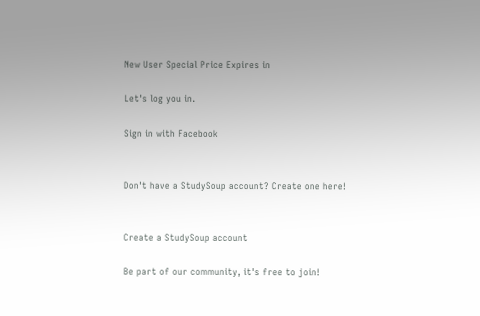New User Special Price Expires in

Let's log you in.

Sign in with Facebook


Don't have a StudySoup account? Create one here!


Create a StudySoup account

Be part of our community, it's free to join!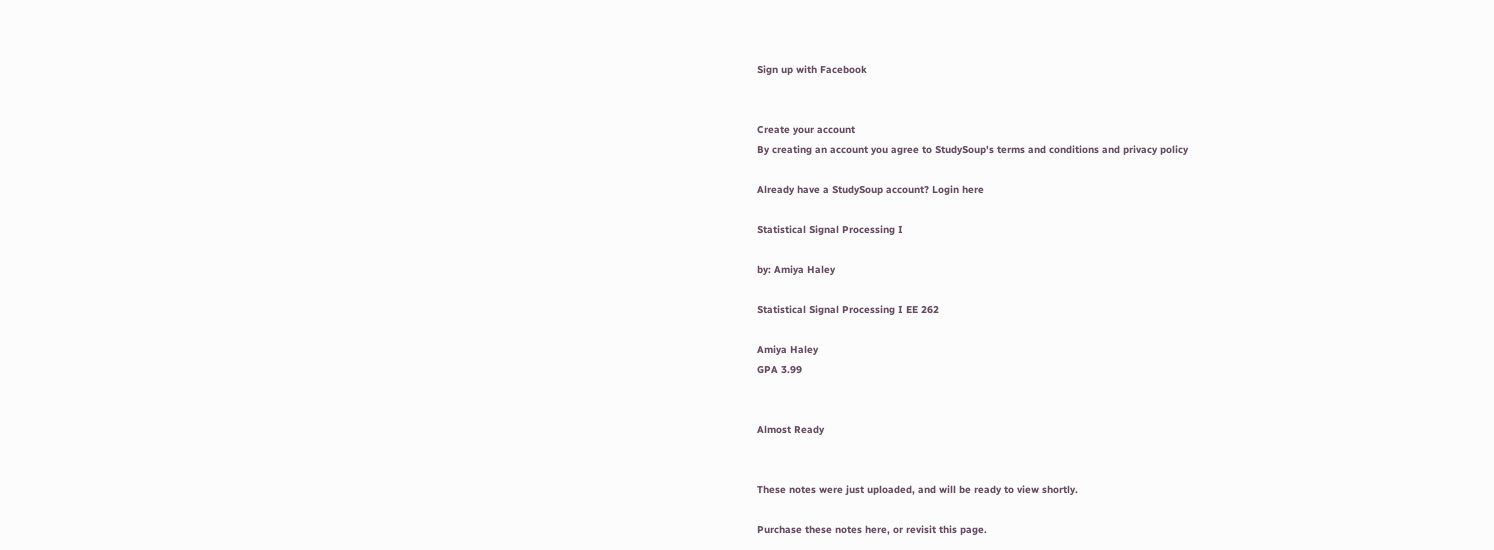Sign up with Facebook


Create your account
By creating an account you agree to StudySoup's terms and conditions and privacy policy

Already have a StudySoup account? Login here

Statistical Signal Processing I

by: Amiya Haley

Statistical Signal Processing I EE 262

Amiya Haley
GPA 3.99


Almost Ready


These notes were just uploaded, and will be ready to view shortly.

Purchase these notes here, or revisit this page.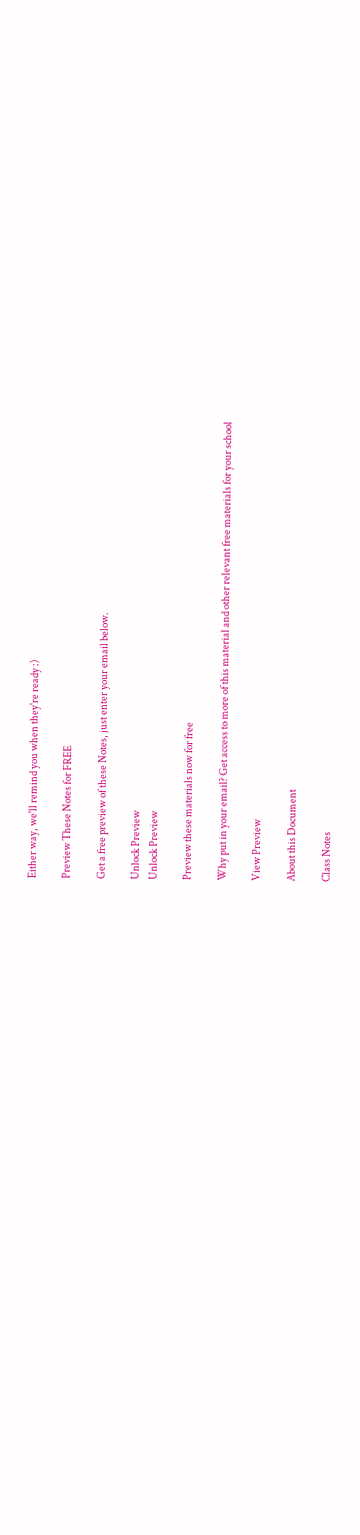Either way, we'll remind you when they're ready :)

Preview These Notes for FREE

Get a free preview of these Notes, just enter your email below.

Unlock Preview
Unlock Preview

Preview these materials now for free

Why put in your email? Get access to more of this material and other relevant free materials for your school

View Preview

About this Document

Class Notes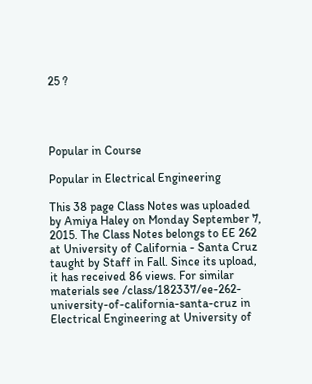25 ?




Popular in Course

Popular in Electrical Engineering

This 38 page Class Notes was uploaded by Amiya Haley on Monday September 7, 2015. The Class Notes belongs to EE 262 at University of California - Santa Cruz taught by Staff in Fall. Since its upload, it has received 86 views. For similar materials see /class/182337/ee-262-university-of-california-santa-cruz in Electrical Engineering at University of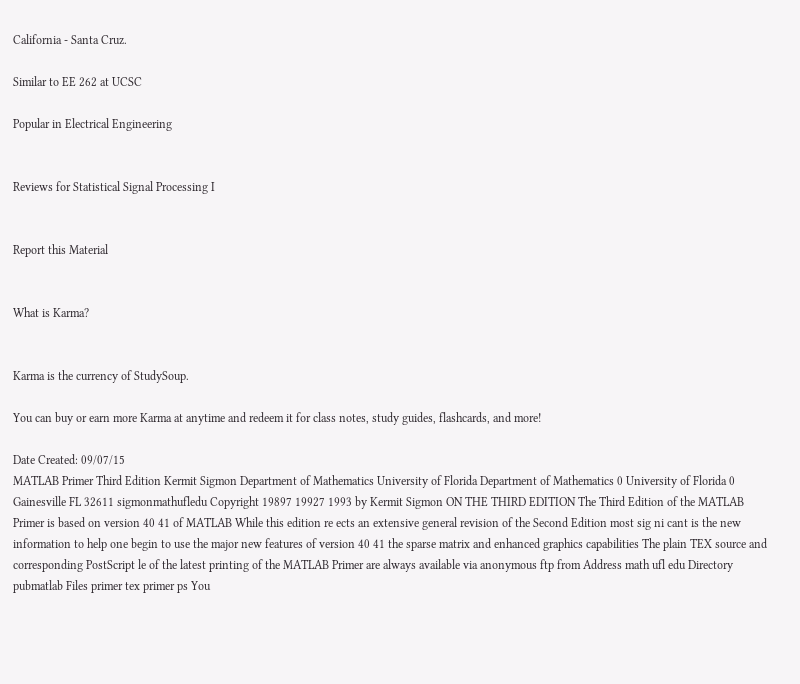California - Santa Cruz.

Similar to EE 262 at UCSC

Popular in Electrical Engineering


Reviews for Statistical Signal Processing I


Report this Material


What is Karma?


Karma is the currency of StudySoup.

You can buy or earn more Karma at anytime and redeem it for class notes, study guides, flashcards, and more!

Date Created: 09/07/15
MATLAB Primer Third Edition Kermit Sigmon Department of Mathematics University of Florida Department of Mathematics 0 University of Florida 0 Gainesville FL 32611 sigmonmathufledu Copyright 19897 19927 1993 by Kermit Sigmon ON THE THIRD EDITION The Third Edition of the MATLAB Primer is based on version 40 41 of MATLAB While this edition re ects an extensive general revision of the Second Edition most sig ni cant is the new information to help one begin to use the major new features of version 40 41 the sparse matrix and enhanced graphics capabilities The plain TEX source and corresponding PostScript le of the latest printing of the MATLAB Primer are always available via anonymous ftp from Address math ufl edu Directory pubmatlab Files primer tex primer ps You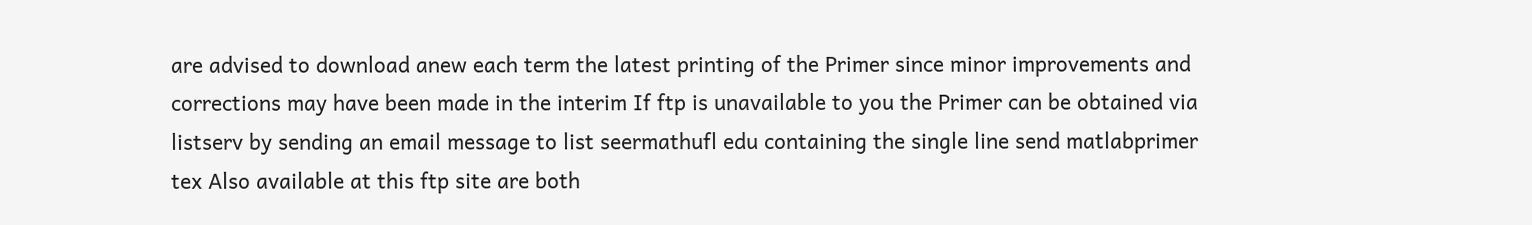are advised to download anew each term the latest printing of the Primer since minor improvements and corrections may have been made in the interim If ftp is unavailable to you the Primer can be obtained via listserv by sending an email message to list seermathufl edu containing the single line send matlabprimer tex Also available at this ftp site are both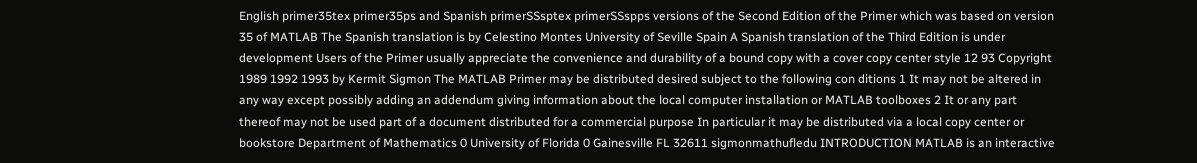English primer35tex primer35ps and Spanish primerSSsptex primerSSspps versions of the Second Edition of the Primer which was based on version 35 of MATLAB The Spanish translation is by Celestino Montes University of Seville Spain A Spanish translation of the Third Edition is under development Users of the Primer usually appreciate the convenience and durability of a bound copy with a cover copy center style 12 93 Copyright 1989 1992 1993 by Kermit Sigmon The MATLAB Primer may be distributed desired subject to the following con ditions 1 It may not be altered in any way except possibly adding an addendum giving information about the local computer installation or MATLAB toolboxes 2 It or any part thereof may not be used part of a document distributed for a commercial purpose In particular it may be distributed via a local copy center or bookstore Department of Mathematics 0 University of Florida 0 Gainesville FL 32611 sigmonmathufledu INTRODUCTION MATLAB is an interactive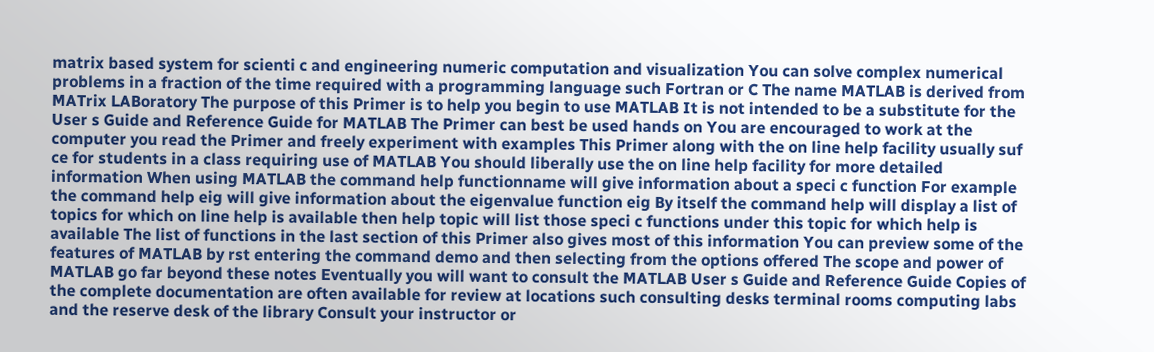matrix based system for scienti c and engineering numeric computation and visualization You can solve complex numerical problems in a fraction of the time required with a programming language such Fortran or C The name MATLAB is derived from MATrix LABoratory The purpose of this Primer is to help you begin to use MATLAB It is not intended to be a substitute for the User s Guide and Reference Guide for MATLAB The Primer can best be used hands on You are encouraged to work at the computer you read the Primer and freely experiment with examples This Primer along with the on line help facility usually suf ce for students in a class requiring use of MATLAB You should liberally use the on line help facility for more detailed information When using MATLAB the command help functionname will give information about a speci c function For example the command help eig will give information about the eigenvalue function eig By itself the command help will display a list of topics for which on line help is available then help topic will list those speci c functions under this topic for which help is available The list of functions in the last section of this Primer also gives most of this information You can preview some of the features of MATLAB by rst entering the command demo and then selecting from the options offered The scope and power of MATLAB go far beyond these notes Eventually you will want to consult the MATLAB User s Guide and Reference Guide Copies of the complete documentation are often available for review at locations such consulting desks terminal rooms computing labs and the reserve desk of the library Consult your instructor or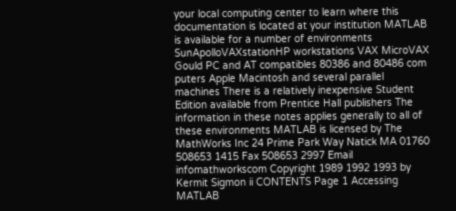your local computing center to learn where this documentation is located at your institution MATLAB is available for a number of environments SunApolloVAXstationHP workstations VAX MicroVAX Gould PC and AT compatibles 80386 and 80486 com puters Apple Macintosh and several parallel machines There is a relatively inexpensive Student Edition available from Prentice Hall publishers The information in these notes applies generally to all of these environments MATLAB is licensed by The MathWorks Inc 24 Prime Park Way Natick MA 01760 508653 1415 Fax 508653 2997 Email infomathworkscom Copyright 1989 1992 1993 by Kermit Sigmon ii CONTENTS Page 1 Accessing MATLAB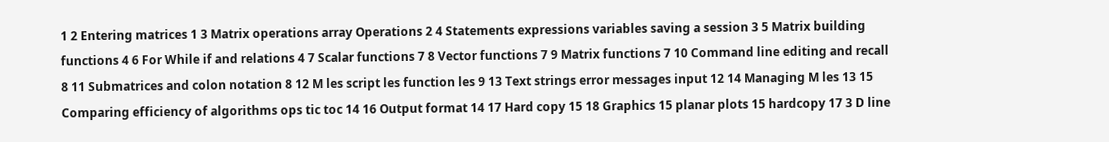1 2 Entering matrices 1 3 Matrix operations array Operations 2 4 Statements expressions variables saving a session 3 5 Matrix building functions 4 6 For While if and relations 4 7 Scalar functions 7 8 Vector functions 7 9 Matrix functions 7 10 Command line editing and recall 8 11 Submatrices and colon notation 8 12 M les script les function les 9 13 Text strings error messages input 12 14 Managing M les 13 15 Comparing efficiency of algorithms ops tic toc 14 16 Output format 14 17 Hard copy 15 18 Graphics 15 planar plots 15 hardcopy 17 3 D line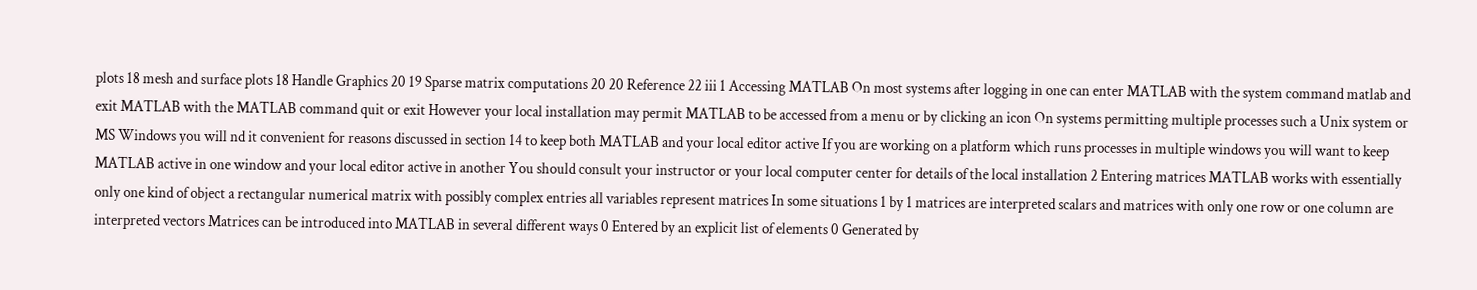plots 18 mesh and surface plots 18 Handle Graphics 20 19 Sparse matrix computations 20 20 Reference 22 iii 1 Accessing MATLAB On most systems after logging in one can enter MATLAB with the system command matlab and exit MATLAB with the MATLAB command quit or exit However your local installation may permit MATLAB to be accessed from a menu or by clicking an icon On systems permitting multiple processes such a Unix system or MS Windows you will nd it convenient for reasons discussed in section 14 to keep both MATLAB and your local editor active If you are working on a platform which runs processes in multiple windows you will want to keep MATLAB active in one window and your local editor active in another You should consult your instructor or your local computer center for details of the local installation 2 Entering matrices MATLAB works with essentially only one kind of object a rectangular numerical matrix with possibly complex entries all variables represent matrices In some situations 1 by 1 matrices are interpreted scalars and matrices with only one row or one column are interpreted vectors Matrices can be introduced into MATLAB in several different ways 0 Entered by an explicit list of elements 0 Generated by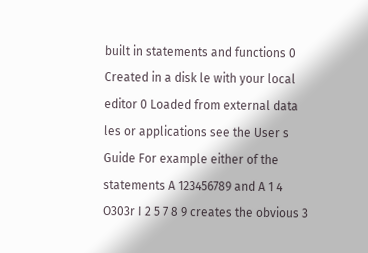built in statements and functions 0 Created in a disk le with your local editor 0 Loaded from external data les or applications see the User s Guide For example either of the statements A 123456789 and A 1 4 O303r I 2 5 7 8 9 creates the obvious 3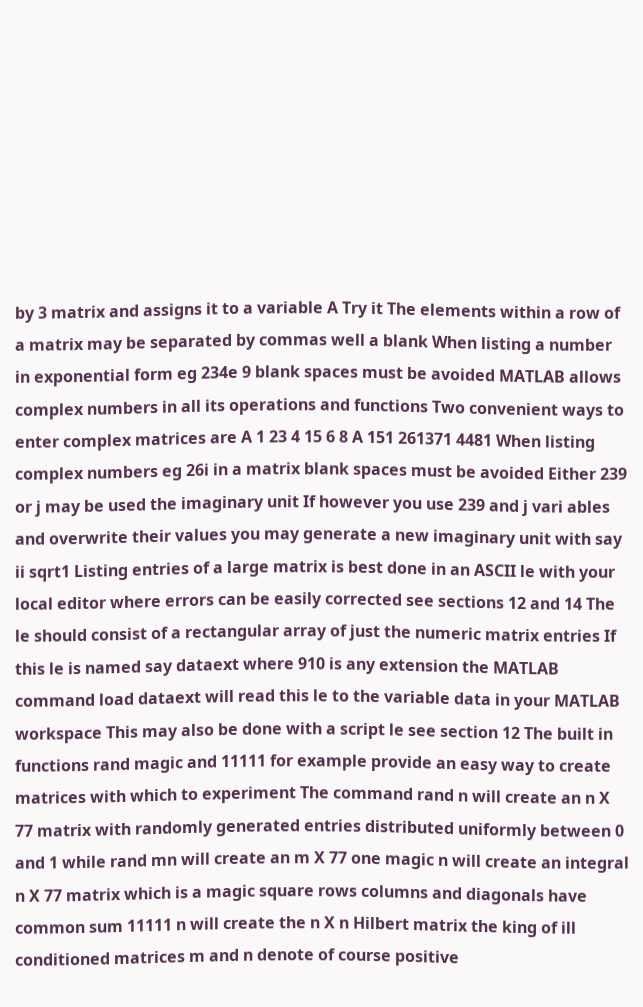by 3 matrix and assigns it to a variable A Try it The elements within a row of a matrix may be separated by commas well a blank When listing a number in exponential form eg 234e 9 blank spaces must be avoided MATLAB allows complex numbers in all its operations and functions Two convenient ways to enter complex matrices are A 1 23 4 15 6 8 A 151 261371 4481 When listing complex numbers eg 26i in a matrix blank spaces must be avoided Either 239 or j may be used the imaginary unit If however you use 239 and j vari ables and overwrite their values you may generate a new imaginary unit with say ii sqrt1 Listing entries of a large matrix is best done in an ASCII le with your local editor where errors can be easily corrected see sections 12 and 14 The le should consist of a rectangular array of just the numeric matrix entries If this le is named say dataext where 910 is any extension the MATLAB command load dataext will read this le to the variable data in your MATLAB workspace This may also be done with a script le see section 12 The built in functions rand magic and 11111 for example provide an easy way to create matrices with which to experiment The command rand n will create an n X 77 matrix with randomly generated entries distributed uniformly between 0 and 1 while rand mn will create an m X 77 one magic n will create an integral n X 77 matrix which is a magic square rows columns and diagonals have common sum 11111 n will create the n X n Hilbert matrix the king of ill conditioned matrices m and n denote of course positive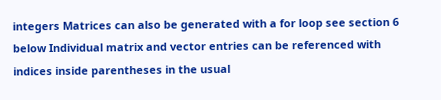integers Matrices can also be generated with a for loop see section 6 below Individual matrix and vector entries can be referenced with indices inside parentheses in the usual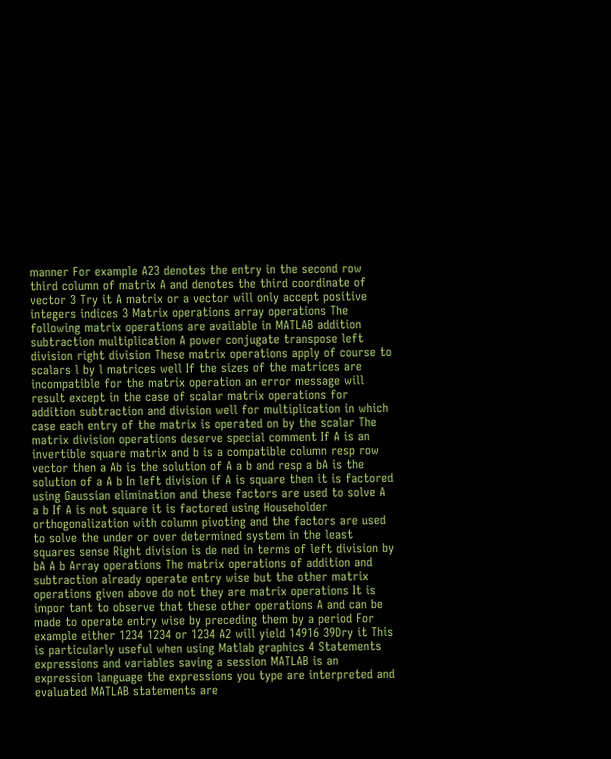manner For example A23 denotes the entry in the second row third column of matrix A and denotes the third coordinate of vector 3 Try it A matrix or a vector will only accept positive integers indices 3 Matrix operations array operations The following matrix operations are available in MATLAB addition subtraction multiplication A power conjugate transpose left division right division These matrix operations apply of course to scalars l by l matrices well If the sizes of the matrices are incompatible for the matrix operation an error message will result except in the case of scalar matrix operations for addition subtraction and division well for multiplication in which case each entry of the matrix is operated on by the scalar The matrix division operations deserve special comment If A is an invertible square matrix and b is a compatible column resp row vector then a Ab is the solution of A a b and resp a bA is the solution of a A b In left division if A is square then it is factored using Gaussian elimination and these factors are used to solve A a b If A is not square it is factored using Householder orthogonalization with column pivoting and the factors are used to solve the under or over determined system in the least squares sense Right division is de ned in terms of left division by bA A b Array operations The matrix operations of addition and subtraction already operate entry wise but the other matrix operations given above do not they are matrix operations It is impor tant to observe that these other operations A and can be made to operate entry wise by preceding them by a period For example either 1234 1234 or 1234 A2 will yield 14916 39Dry it This is particularly useful when using Matlab graphics 4 Statements expressions and variables saving a session MATLAB is an expression language the expressions you type are interpreted and evaluated MATLAB statements are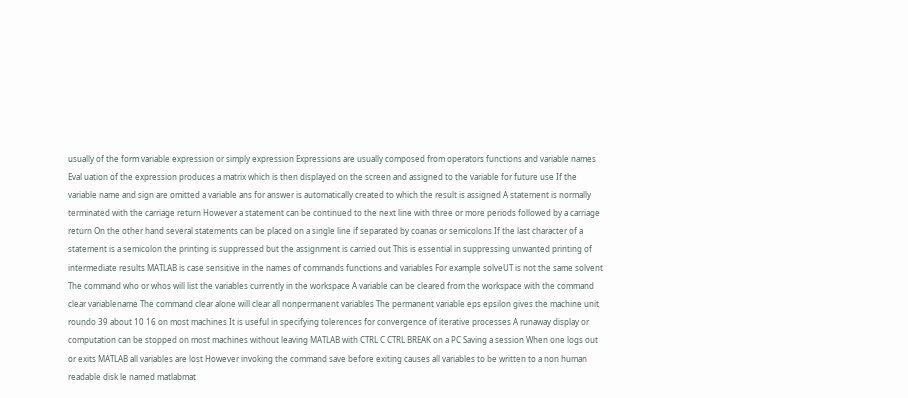usually of the form variable expression or simply expression Expressions are usually composed from operators functions and variable names Eval uation of the expression produces a matrix which is then displayed on the screen and assigned to the variable for future use If the variable name and sign are omitted a variable ans for answer is automatically created to which the result is assigned A statement is normally terminated with the carriage return However a statement can be continued to the next line with three or more periods followed by a carriage return On the other hand several statements can be placed on a single line if separated by coanas or semicolons If the last character of a statement is a semicolon the printing is suppressed but the assignment is carried out This is essential in suppressing unwanted printing of intermediate results MATLAB is case sensitive in the names of commands functions and variables For example solveUT is not the same solvent The command who or whos will list the variables currently in the workspace A variable can be cleared from the workspace with the command clear variablename The command clear alone will clear all nonpermanent variables The permanent variable eps epsilon gives the machine unit roundo 39 about 10 16 on most machines It is useful in specifying tolerences for convergence of iterative processes A runaway display or computation can be stopped on most machines without leaving MATLAB with CTRL C CTRL BREAK on a PC Saving a session When one logs out or exits MATLAB all variables are lost However invoking the command save before exiting causes all variables to be written to a non human readable disk le named matlabmat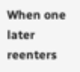When one later reenters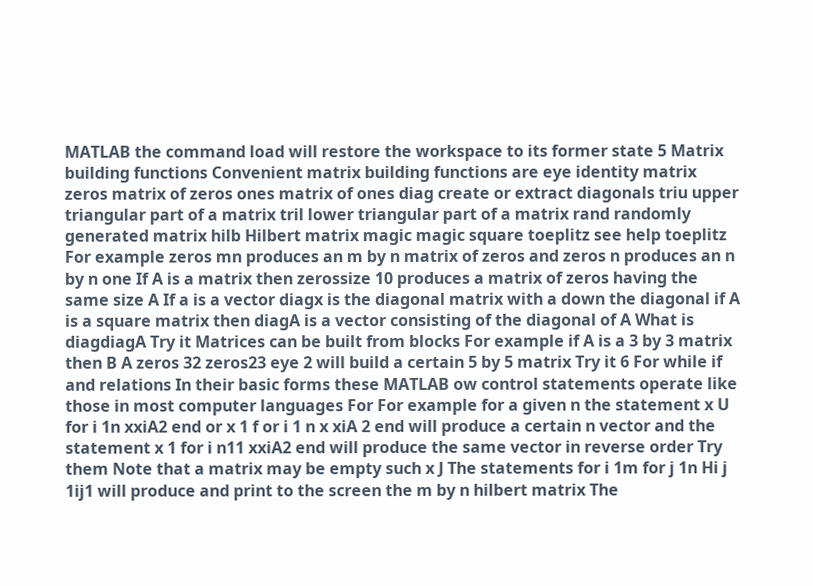MATLAB the command load will restore the workspace to its former state 5 Matrix building functions Convenient matrix building functions are eye identity matrix zeros matrix of zeros ones matrix of ones diag create or extract diagonals triu upper triangular part of a matrix tril lower triangular part of a matrix rand randomly generated matrix hilb Hilbert matrix magic magic square toeplitz see help toeplitz For example zeros mn produces an m by n matrix of zeros and zeros n produces an n by n one If A is a matrix then zerossize 10 produces a matrix of zeros having the same size A If a is a vector diagx is the diagonal matrix with a down the diagonal if A is a square matrix then diagA is a vector consisting of the diagonal of A What is diagdiagA Try it Matrices can be built from blocks For example if A is a 3 by 3 matrix then B A zeros 32 zeros23 eye 2 will build a certain 5 by 5 matrix Try it 6 For while if and relations In their basic forms these MATLAB ow control statements operate like those in most computer languages For For example for a given n the statement x U for i 1n xxiA2 end or x 1 f or i 1 n x xiA 2 end will produce a certain n vector and the statement x 1 for i n11 xxiA2 end will produce the same vector in reverse order Try them Note that a matrix may be empty such x J The statements for i 1m for j 1n Hi j 1ij1 will produce and print to the screen the m by n hilbert matrix The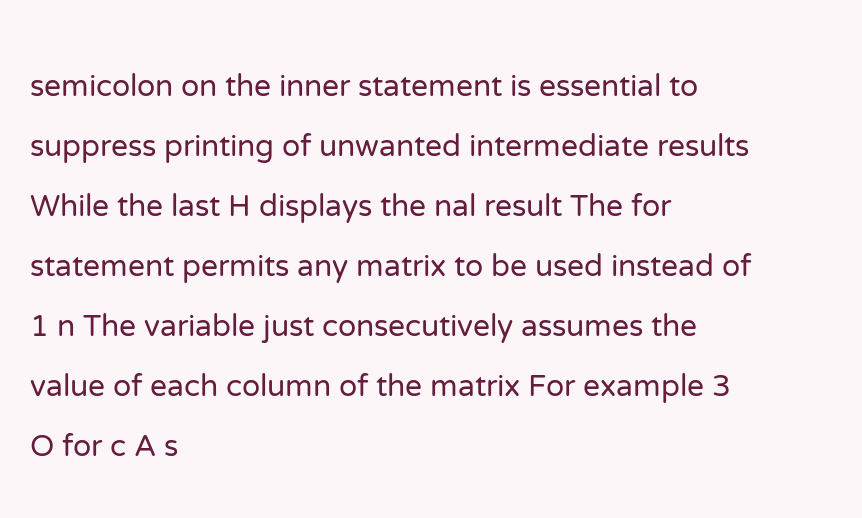semicolon on the inner statement is essential to suppress printing of unwanted intermediate results While the last H displays the nal result The for statement permits any matrix to be used instead of 1 n The variable just consecutively assumes the value of each column of the matrix For example 3 O for c A s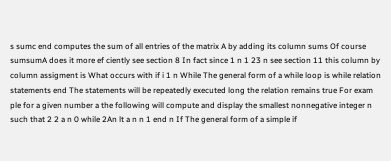s sumc end computes the sum of all entries of the matrix A by adding its column sums Of course sumsumA does it more ef ciently see section 8 In fact since 1 n 1 23 n see section 11 this column by column assigment is What occurs with if i 1 n While The general form of a while loop is while relation statements end The statements will be repeatedly executed long the relation remains true For exam ple for a given number a the following will compute and display the smallest nonnegative integer n such that 2 2 a n 0 while 2An lt a n n 1 end n If The general form of a simple if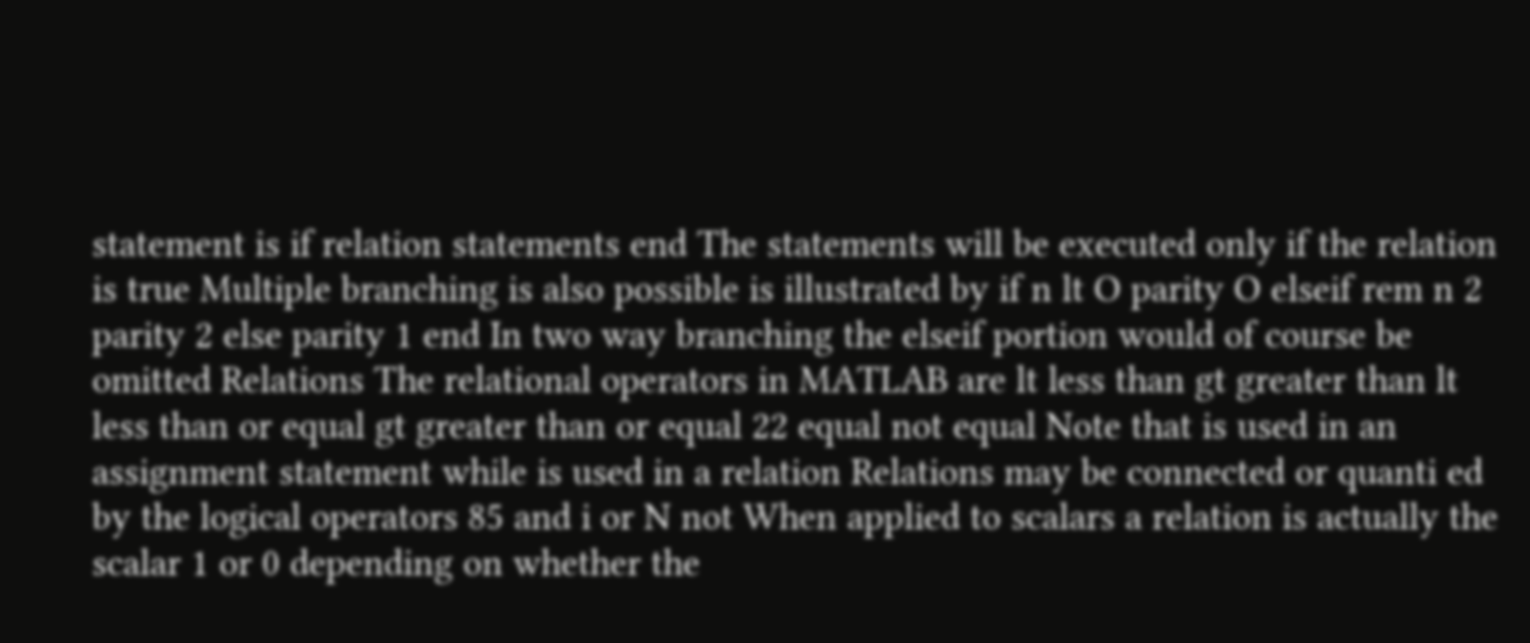statement is if relation statements end The statements will be executed only if the relation is true Multiple branching is also possible is illustrated by if n lt O parity O elseif rem n 2 parity 2 else parity 1 end In two way branching the elseif portion would of course be omitted Relations The relational operators in MATLAB are lt less than gt greater than lt less than or equal gt greater than or equal 22 equal not equal Note that is used in an assignment statement while is used in a relation Relations may be connected or quanti ed by the logical operators 85 and i or N not When applied to scalars a relation is actually the scalar 1 or 0 depending on whether the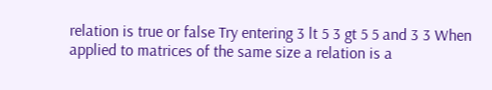relation is true or false Try entering 3 lt 5 3 gt 5 5 and 3 3 When applied to matrices of the same size a relation is a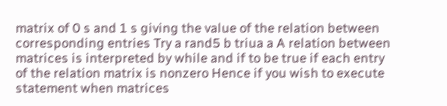matrix of 0 s and 1 s giving the value of the relation between corresponding entries Try a rand5 b triua a A relation between matrices is interpreted by while and if to be true if each entry of the relation matrix is nonzero Hence if you wish to execute statement when matrices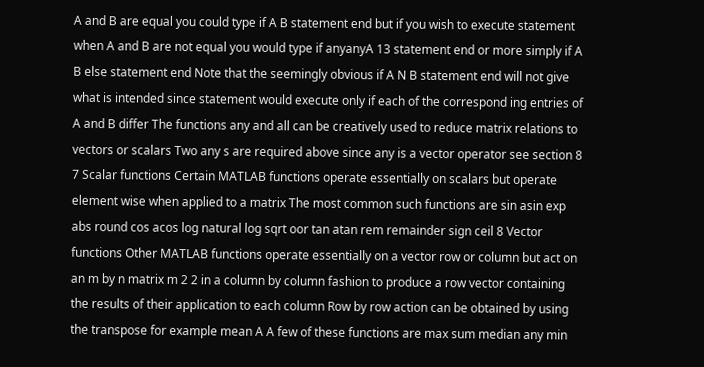A and B are equal you could type if A B statement end but if you wish to execute statement when A and B are not equal you would type if anyanyA 13 statement end or more simply if A B else statement end Note that the seemingly obvious if A N B statement end will not give what is intended since statement would execute only if each of the correspond ing entries of A and B differ The functions any and all can be creatively used to reduce matrix relations to vectors or scalars Two any s are required above since any is a vector operator see section 8 7 Scalar functions Certain MATLAB functions operate essentially on scalars but operate element wise when applied to a matrix The most common such functions are sin asin exp abs round cos acos log natural log sqrt oor tan atan rem remainder sign ceil 8 Vector functions Other MATLAB functions operate essentially on a vector row or column but act on an m by n matrix m 2 2 in a column by column fashion to produce a row vector containing the results of their application to each column Row by row action can be obtained by using the transpose for example mean A A few of these functions are max sum median any min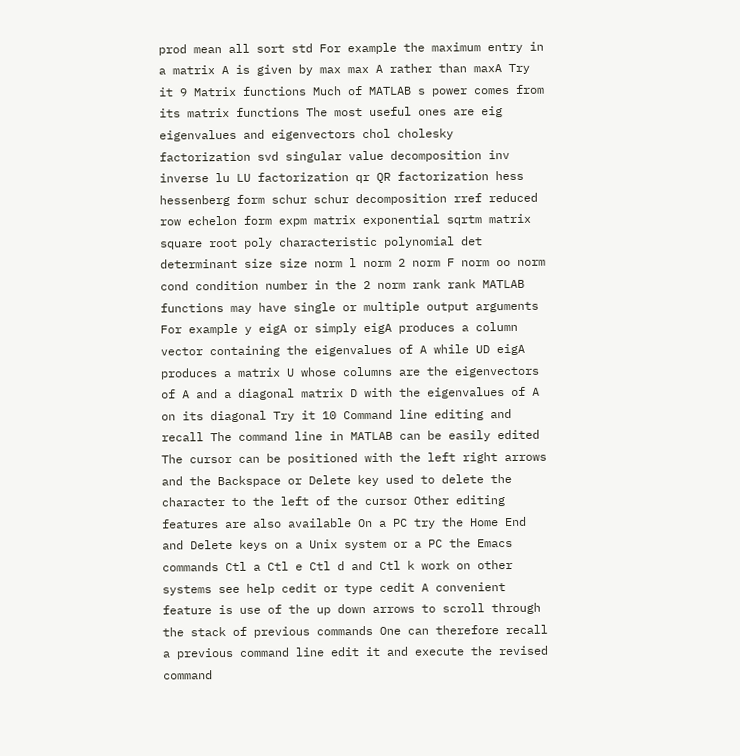prod mean all sort std For example the maximum entry in a matrix A is given by max max A rather than maxA Try it 9 Matrix functions Much of MATLAB s power comes from its matrix functions The most useful ones are eig eigenvalues and eigenvectors chol cholesky factorization svd singular value decomposition inv inverse lu LU factorization qr QR factorization hess hessenberg form schur schur decomposition rref reduced row echelon form expm matrix exponential sqrtm matrix square root poly characteristic polynomial det determinant size size norm l norm 2 norm F norm oo norm cond condition number in the 2 norm rank rank MATLAB functions may have single or multiple output arguments For example y eigA or simply eigA produces a column vector containing the eigenvalues of A while UD eigA produces a matrix U whose columns are the eigenvectors of A and a diagonal matrix D with the eigenvalues of A on its diagonal Try it 10 Command line editing and recall The command line in MATLAB can be easily edited The cursor can be positioned with the left right arrows and the Backspace or Delete key used to delete the character to the left of the cursor Other editing features are also available On a PC try the Home End and Delete keys on a Unix system or a PC the Emacs commands Ctl a Ctl e Ctl d and Ctl k work on other systems see help cedit or type cedit A convenient feature is use of the up down arrows to scroll through the stack of previous commands One can therefore recall a previous command line edit it and execute the revised command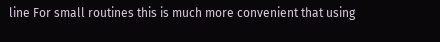line For small routines this is much more convenient that using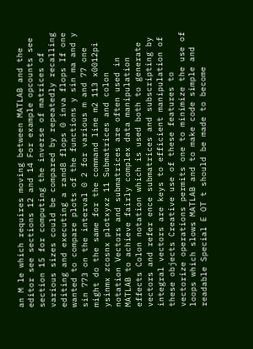an M le which requires moving between MATLAB and the editor see sections 12 and 14 For example opcounts see section 15 for computing the inverse of matrices of various sizes could be compared by repeatedly recalling editing and executing a rand8 flops 0 inva flops If one wanted to compare plots of the functions y sin ma and y sin 773 on the interval 0 2 for various m and 77 one might do the same for the command line m2 113 x0012pi ysinmx zcosnx plotxyxz 11 Submatrices and colon notation Vectors and submatrices are often used in MATLAB to achieve fairly complex data manipulation effects Colon notation which is used both to generate vectors and refer ence submatrices and subscripting by integral vectors are keys to efficient manipulation of these objects Creative use of these features to vectorize operations permits one to minimize the use of loops which slows MATLAB and to make code simple and readable Special E OT t should be made to become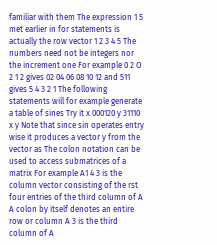familiar with them The expression 1 5 met earlier in for statements is actually the row vector 1 2 3 4 5 The numbers need not be integers nor the increment one For example 0 2 O 2 1 2 gives 02 04 06 08 10 12 and 511 gives 5 4 3 2 1 The following statements will for example generate a table of sines Try it x 000120 y 31110 x y Note that since sin operates entry wise it produces a vector y from the vector as The colon notation can be used to access submatrices of a matrix For example A1 4 3 is the column vector consisting of the rst four entries of the third column of A A colon by itself denotes an entire row or column A 3 is the third column of A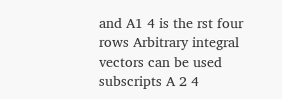and A1 4 is the rst four rows Arbitrary integral vectors can be used subscripts A 2 4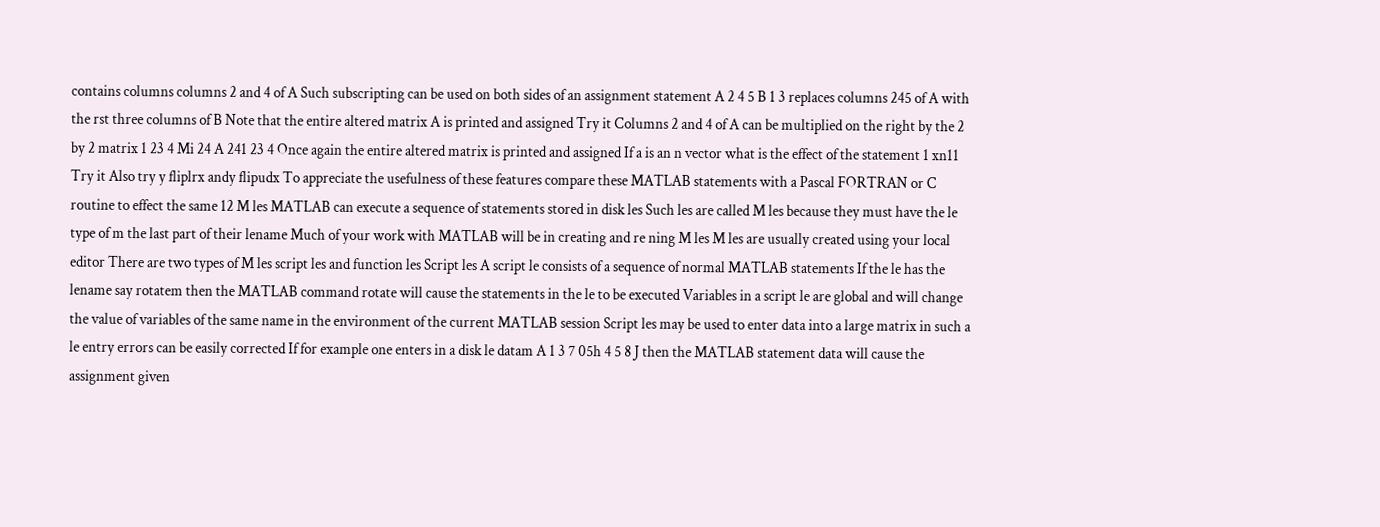contains columns columns 2 and 4 of A Such subscripting can be used on both sides of an assignment statement A 2 4 5 B 1 3 replaces columns 245 of A with the rst three columns of B Note that the entire altered matrix A is printed and assigned Try it Columns 2 and 4 of A can be multiplied on the right by the 2 by 2 matrix 1 23 4 Mi 24 A 241 23 4 Once again the entire altered matrix is printed and assigned If a is an n vector what is the effect of the statement 1 xn11 Try it Also try y fliplrx andy flipudx To appreciate the usefulness of these features compare these MATLAB statements with a Pascal FORTRAN or C routine to effect the same 12 M les MATLAB can execute a sequence of statements stored in disk les Such les are called M les because they must have the le type of m the last part of their lename Much of your work with MATLAB will be in creating and re ning M les M les are usually created using your local editor There are two types of M les script les and function les Script les A script le consists of a sequence of normal MATLAB statements If the le has the lename say rotatem then the MATLAB command rotate will cause the statements in the le to be executed Variables in a script le are global and will change the value of variables of the same name in the environment of the current MATLAB session Script les may be used to enter data into a large matrix in such a le entry errors can be easily corrected If for example one enters in a disk le datam A 1 3 7 05h 4 5 8 J then the MATLAB statement data will cause the assignment given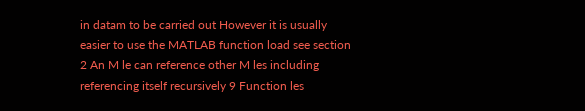in datam to be carried out However it is usually easier to use the MATLAB function load see section 2 An M le can reference other M les including referencing itself recursively 9 Function les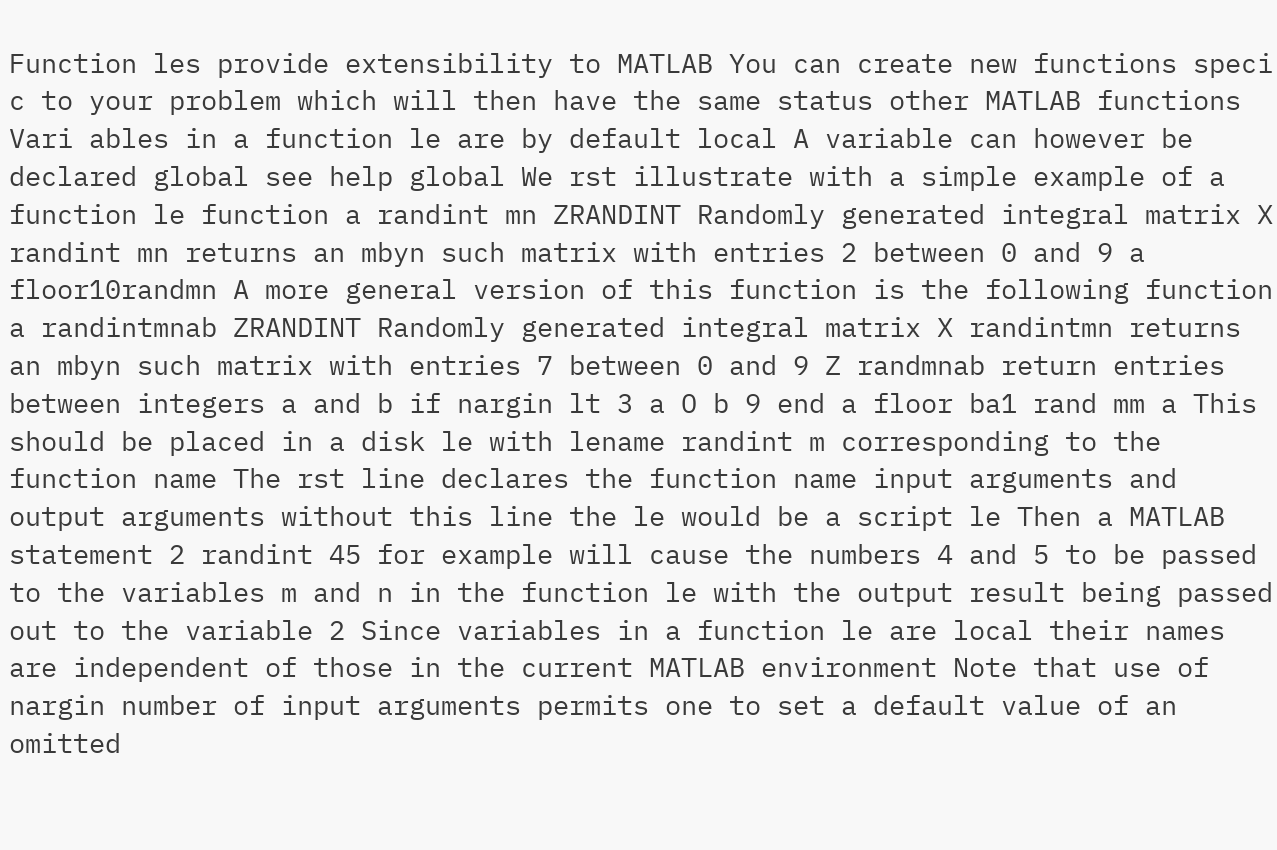Function les provide extensibility to MATLAB You can create new functions speci c to your problem which will then have the same status other MATLAB functions Vari ables in a function le are by default local A variable can however be declared global see help global We rst illustrate with a simple example of a function le function a randint mn ZRANDINT Randomly generated integral matrix X randint mn returns an mbyn such matrix with entries 2 between 0 and 9 a floor10randmn A more general version of this function is the following function a randintmnab ZRANDINT Randomly generated integral matrix X randintmn returns an mbyn such matrix with entries 7 between 0 and 9 Z randmnab return entries between integers a and b if nargin lt 3 a O b 9 end a floor ba1 rand mm a This should be placed in a disk le with lename randint m corresponding to the function name The rst line declares the function name input arguments and output arguments without this line the le would be a script le Then a MATLAB statement 2 randint 45 for example will cause the numbers 4 and 5 to be passed to the variables m and n in the function le with the output result being passed out to the variable 2 Since variables in a function le are local their names are independent of those in the current MATLAB environment Note that use of nargin number of input arguments permits one to set a default value of an omitted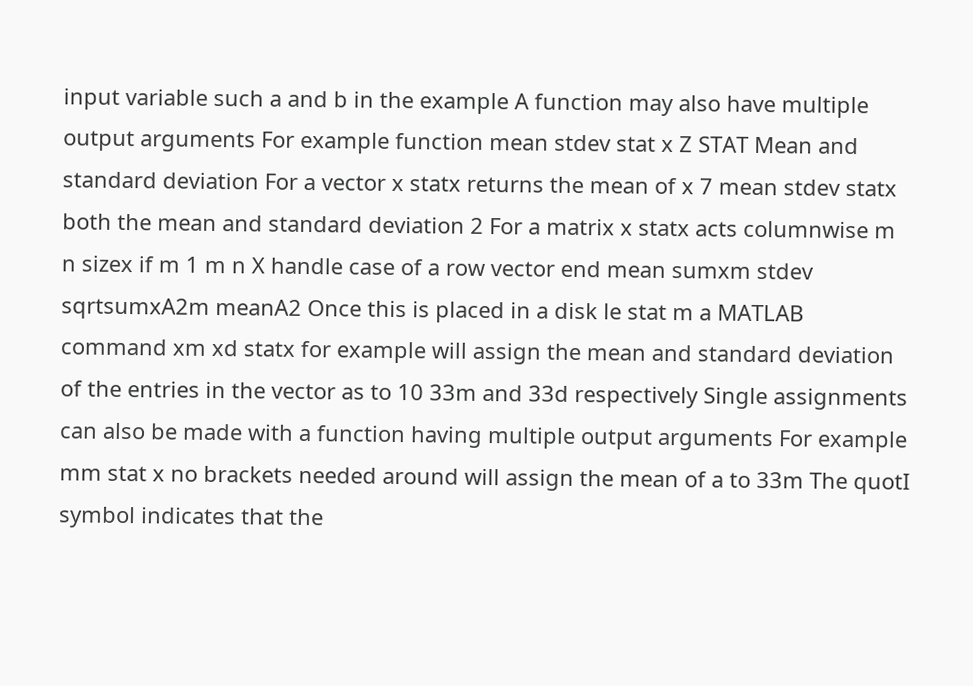input variable such a and b in the example A function may also have multiple output arguments For example function mean stdev stat x Z STAT Mean and standard deviation For a vector x statx returns the mean of x 7 mean stdev statx both the mean and standard deviation 2 For a matrix x statx acts columnwise m n sizex if m 1 m n X handle case of a row vector end mean sumxm stdev sqrtsumxA2m meanA2 Once this is placed in a disk le stat m a MATLAB command xm xd statx for example will assign the mean and standard deviation of the entries in the vector as to 10 33m and 33d respectively Single assignments can also be made with a function having multiple output arguments For example mm stat x no brackets needed around will assign the mean of a to 33m The quotI symbol indicates that the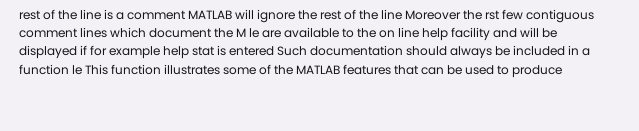rest of the line is a comment MATLAB will ignore the rest of the line Moreover the rst few contiguous comment lines which document the M le are available to the on line help facility and will be displayed if for example help stat is entered Such documentation should always be included in a function le This function illustrates some of the MATLAB features that can be used to produce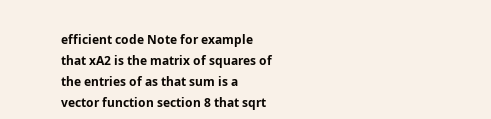efficient code Note for example that xA2 is the matrix of squares of the entries of as that sum is a vector function section 8 that sqrt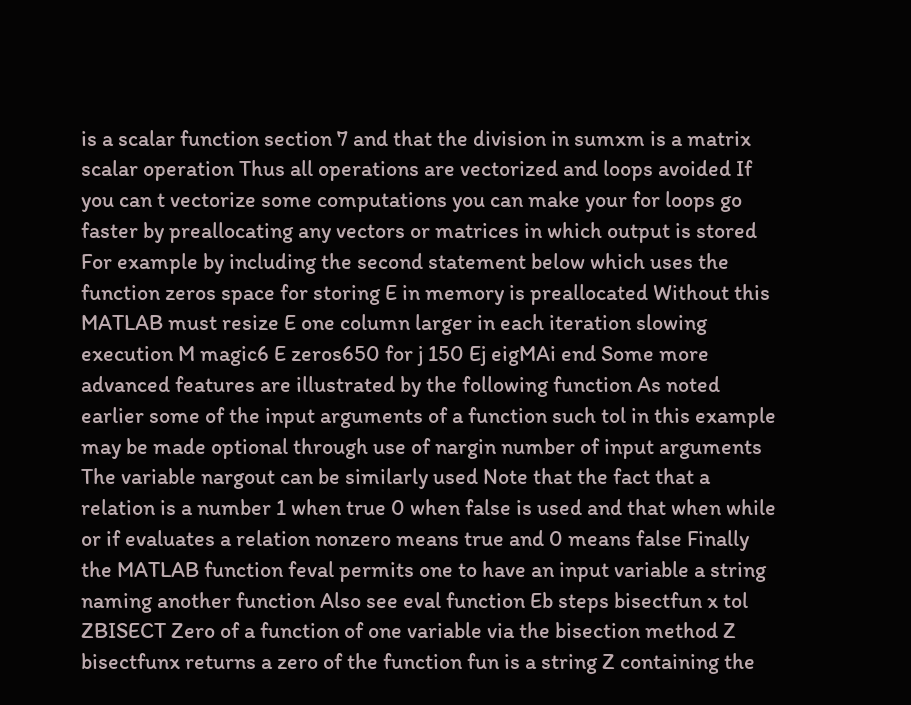is a scalar function section 7 and that the division in sumxm is a matrix scalar operation Thus all operations are vectorized and loops avoided If you can t vectorize some computations you can make your for loops go faster by preallocating any vectors or matrices in which output is stored For example by including the second statement below which uses the function zeros space for storing E in memory is preallocated Without this MATLAB must resize E one column larger in each iteration slowing execution M magic6 E zeros650 for j 150 Ej eigMAi end Some more advanced features are illustrated by the following function As noted earlier some of the input arguments of a function such tol in this example may be made optional through use of nargin number of input arguments The variable nargout can be similarly used Note that the fact that a relation is a number 1 when true 0 when false is used and that when while or if evaluates a relation nonzero means true and 0 means false Finally the MATLAB function feval permits one to have an input variable a string naming another function Also see eval function Eb steps bisectfun x tol ZBISECT Zero of a function of one variable via the bisection method Z bisectfunx returns a zero of the function fun is a string Z containing the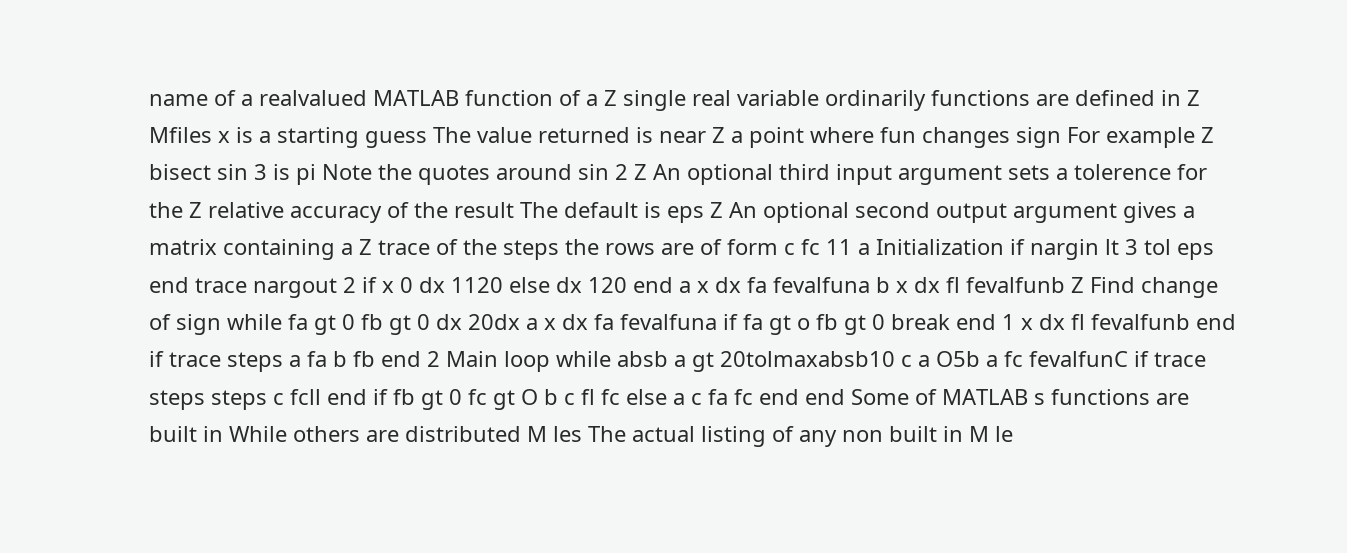name of a realvalued MATLAB function of a Z single real variable ordinarily functions are defined in Z Mfiles x is a starting guess The value returned is near Z a point where fun changes sign For example Z bisect sin 3 is pi Note the quotes around sin 2 Z An optional third input argument sets a tolerence for the Z relative accuracy of the result The default is eps Z An optional second output argument gives a matrix containing a Z trace of the steps the rows are of form c fc 11 a Initialization if nargin lt 3 tol eps end trace nargout 2 if x 0 dx 1120 else dx 120 end a x dx fa fevalfuna b x dx fl fevalfunb Z Find change of sign while fa gt 0 fb gt 0 dx 20dx a x dx fa fevalfuna if fa gt o fb gt 0 break end 1 x dx fl fevalfunb end if trace steps a fa b fb end 2 Main loop while absb a gt 20tolmaxabsb10 c a O5b a fc fevalfunC if trace steps steps c fcll end if fb gt 0 fc gt O b c fl fc else a c fa fc end end Some of MATLAB s functions are built in While others are distributed M les The actual listing of any non built in M le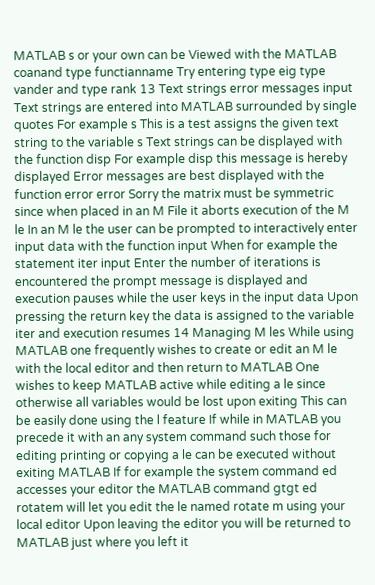MATLAB s or your own can be Viewed with the MATLAB coanand type functianname Try entering type eig type vander and type rank 13 Text strings error messages input Text strings are entered into MATLAB surrounded by single quotes For example s This is a test assigns the given text string to the variable s Text strings can be displayed with the function disp For example disp this message is hereby displayed Error messages are best displayed with the function error error Sorry the matrix must be symmetric since when placed in an M File it aborts execution of the M le In an M le the user can be prompted to interactively enter input data with the function input When for example the statement iter input Enter the number of iterations is encountered the prompt message is displayed and execution pauses while the user keys in the input data Upon pressing the return key the data is assigned to the variable iter and execution resumes 14 Managing M les While using MATLAB one frequently wishes to create or edit an M le with the local editor and then return to MATLAB One wishes to keep MATLAB active while editing a le since otherwise all variables would be lost upon exiting This can be easily done using the l feature If while in MATLAB you precede it with an any system command such those for editing printing or copying a le can be executed without exiting MATLAB If for example the system command ed accesses your editor the MATLAB command gtgt ed rotatem will let you edit the le named rotate m using your local editor Upon leaving the editor you will be returned to MATLAB just where you left it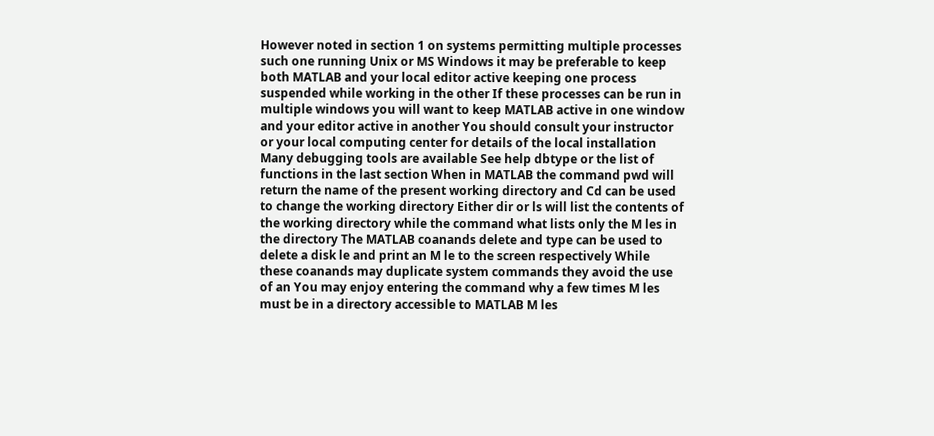However noted in section 1 on systems permitting multiple processes such one running Unix or MS Windows it may be preferable to keep both MATLAB and your local editor active keeping one process suspended while working in the other If these processes can be run in multiple windows you will want to keep MATLAB active in one window and your editor active in another You should consult your instructor or your local computing center for details of the local installation Many debugging tools are available See help dbtype or the list of functions in the last section When in MATLAB the command pwd will return the name of the present working directory and Cd can be used to change the working directory Either dir or ls will list the contents of the working directory while the command what lists only the M les in the directory The MATLAB coanands delete and type can be used to delete a disk le and print an M le to the screen respectively While these coanands may duplicate system commands they avoid the use of an You may enjoy entering the command why a few times M les must be in a directory accessible to MATLAB M les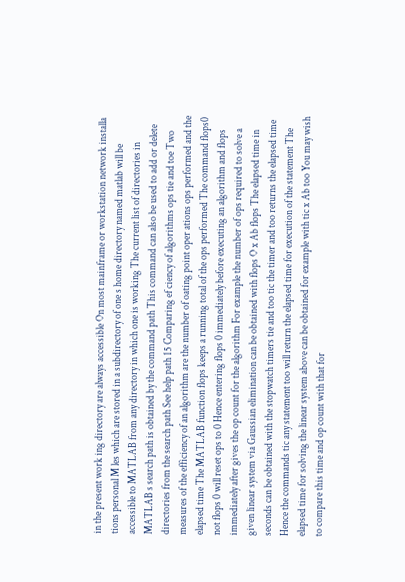in the present work ing directory are always accessible On most mainframe or workstation network installa tions personal M les which are stored in a subdirectory of one s home directory named matlab will be accessible to MATLAB from any directory in which one is working The current list of directories in MATLAB s search path is obtained by the command path This command can also be used to add or delete directories from the search path See help path 15 Comparing ef ciency of algorithms ops tie and toe Two measures of the efficiency of an algorithm are the number of oating point oper ations ops performed and the elapsed time The MATLAB function flops keeps a running total of the ops performed The command flops0 not flops 0 will reset ops to 0 Hence entering flops 0 immediately before executing an algorithm and flops immediately after gives the op count for the algorithm For example the number of ops required to solve a given linear system via Gaussian elimination can be obtained with flops O x Ab flops The elapsed time in seconds can be obtained with the stopwatch timers tie and too tic the timer and too returns the elapsed time Hence the commands tic any statement too will return the elapsed time for execution of the statement The elapsed time for solving the linear system above can be obtained for example with tic x Ab too You may wish to compare this time and op count with that for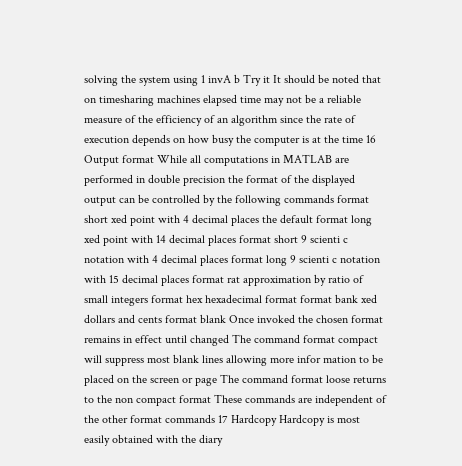solving the system using 1 invA b Try it It should be noted that on timesharing machines elapsed time may not be a reliable measure of the efficiency of an algorithm since the rate of execution depends on how busy the computer is at the time 16 Output format While all computations in MATLAB are performed in double precision the format of the displayed output can be controlled by the following commands format short xed point with 4 decimal places the default format long xed point with 14 decimal places format short 9 scienti c notation with 4 decimal places format long 9 scienti c notation with 15 decimal places format rat approximation by ratio of small integers format hex hexadecimal format format bank xed dollars and cents format blank Once invoked the chosen format remains in effect until changed The command format compact will suppress most blank lines allowing more infor mation to be placed on the screen or page The command format loose returns to the non compact format These commands are independent of the other format commands 17 Hardcopy Hardcopy is most easily obtained with the diary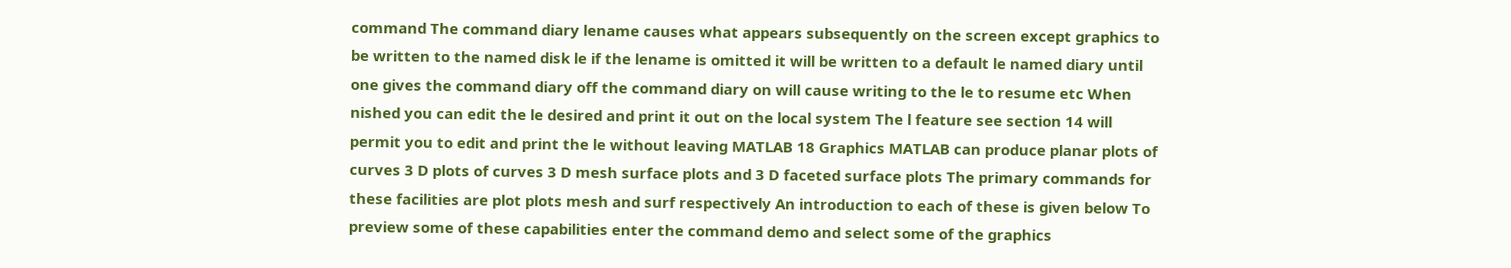command The command diary lename causes what appears subsequently on the screen except graphics to be written to the named disk le if the lename is omitted it will be written to a default le named diary until one gives the command diary off the command diary on will cause writing to the le to resume etc When nished you can edit the le desired and print it out on the local system The l feature see section 14 will permit you to edit and print the le without leaving MATLAB 18 Graphics MATLAB can produce planar plots of curves 3 D plots of curves 3 D mesh surface plots and 3 D faceted surface plots The primary commands for these facilities are plot plots mesh and surf respectively An introduction to each of these is given below To preview some of these capabilities enter the command demo and select some of the graphics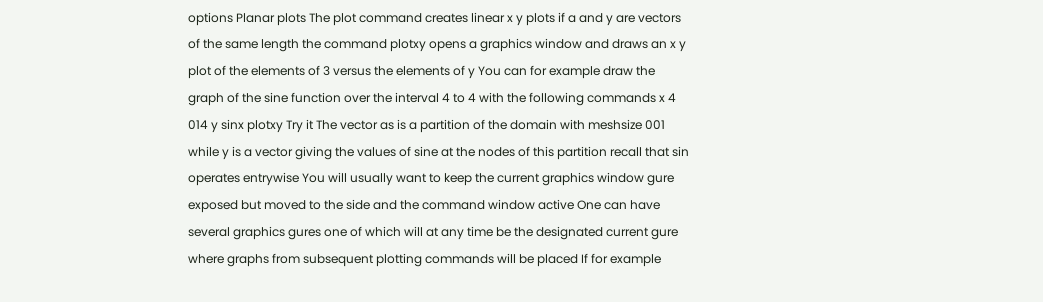options Planar plots The plot command creates linear x y plots if a and y are vectors of the same length the command plotxy opens a graphics window and draws an x y plot of the elements of 3 versus the elements of y You can for example draw the graph of the sine function over the interval 4 to 4 with the following commands x 4 014 y sinx plotxy Try it The vector as is a partition of the domain with meshsize 001 while y is a vector giving the values of sine at the nodes of this partition recall that sin operates entrywise You will usually want to keep the current graphics window gure exposed but moved to the side and the command window active One can have several graphics gures one of which will at any time be the designated current gure where graphs from subsequent plotting commands will be placed If for example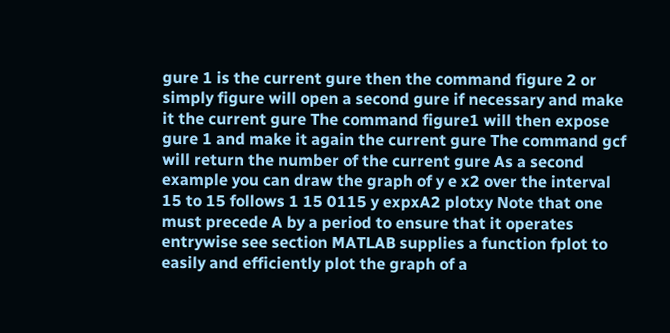gure 1 is the current gure then the command figure 2 or simply figure will open a second gure if necessary and make it the current gure The command figure1 will then expose gure 1 and make it again the current gure The command gcf will return the number of the current gure As a second example you can draw the graph of y e x2 over the interval 15 to 15 follows 1 15 0115 y expxA2 plotxy Note that one must precede A by a period to ensure that it operates entrywise see section MATLAB supplies a function fplot to easily and efficiently plot the graph of a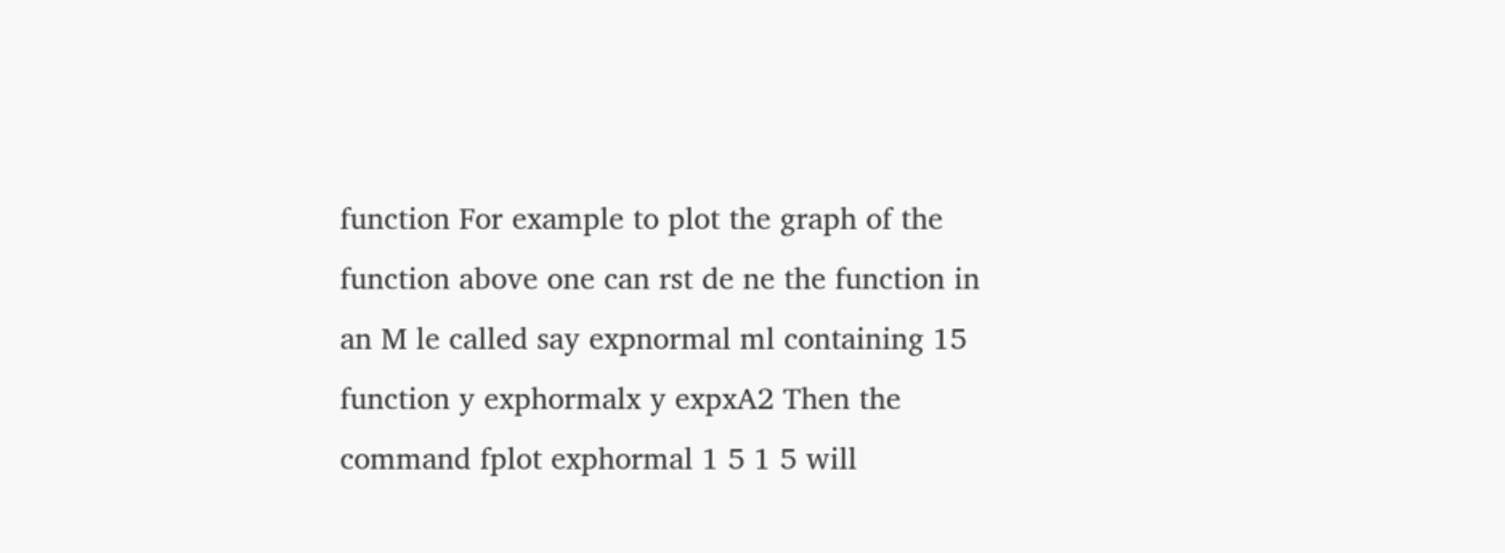function For example to plot the graph of the function above one can rst de ne the function in an M le called say expnormal ml containing 15 function y exphormalx y expxA2 Then the command fplot exphormal 1 5 1 5 will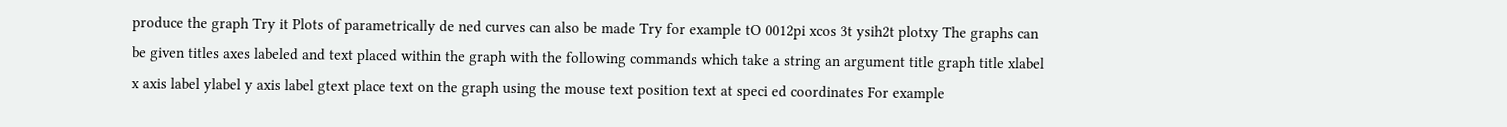produce the graph Try it Plots of parametrically de ned curves can also be made Try for example tO 0012pi xcos 3t ysih2t plotxy The graphs can be given titles axes labeled and text placed within the graph with the following commands which take a string an argument title graph title xlabel x axis label ylabel y axis label gtext place text on the graph using the mouse text position text at speci ed coordinates For example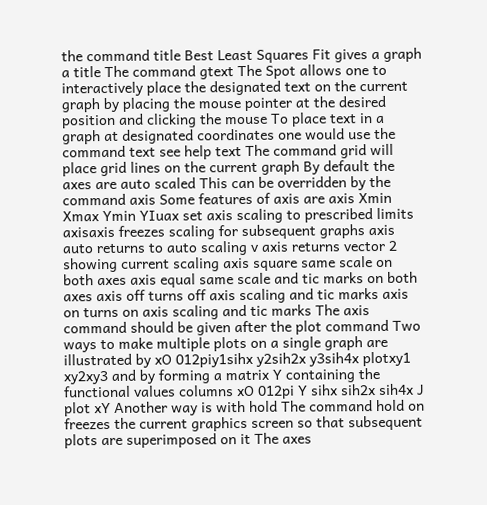the command title Best Least Squares Fit gives a graph a title The command gtext The Spot allows one to interactively place the designated text on the current graph by placing the mouse pointer at the desired position and clicking the mouse To place text in a graph at designated coordinates one would use the command text see help text The command grid will place grid lines on the current graph By default the axes are auto scaled This can be overridden by the command axis Some features of axis are axis Xmin Xmax Ymin YIuax set axis scaling to prescribed limits axisaxis freezes scaling for subsequent graphs axis auto returns to auto scaling v axis returns vector 2 showing current scaling axis square same scale on both axes axis equal same scale and tic marks on both axes axis off turns off axis scaling and tic marks axis on turns on axis scaling and tic marks The axis command should be given after the plot command Two ways to make multiple plots on a single graph are illustrated by xO 012piy1sihx y2sih2x y3sih4x plotxy1 xy2xy3 and by forming a matrix Y containing the functional values columns xO 012pi Y sihx sih2x sih4x J plot xY Another way is with hold The command hold on freezes the current graphics screen so that subsequent plots are superimposed on it The axes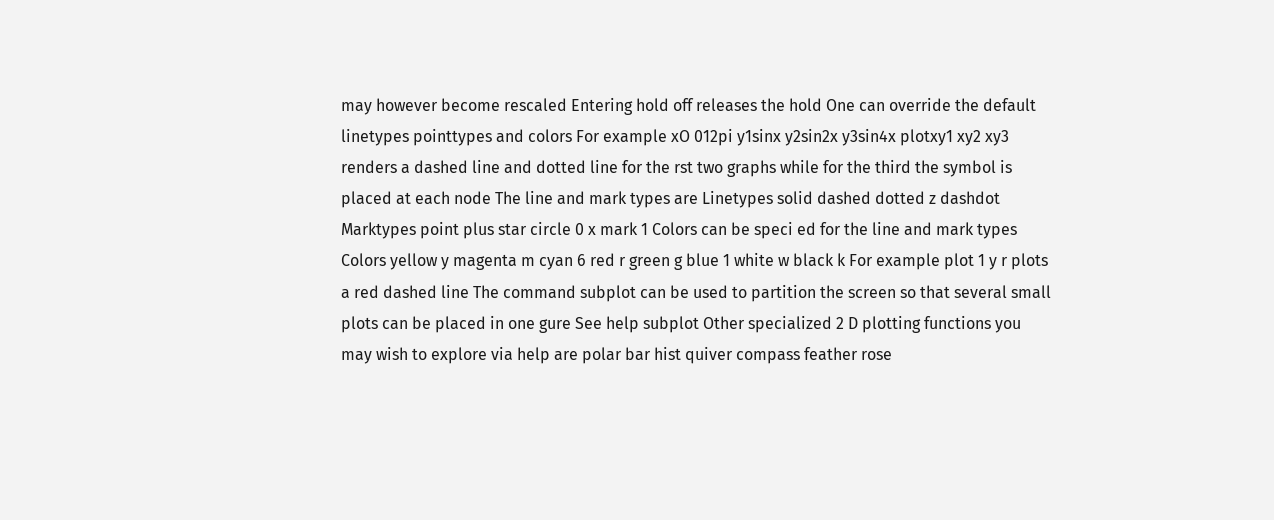may however become rescaled Entering hold off releases the hold One can override the default linetypes pointtypes and colors For example xO 012pi y1sinx y2sin2x y3sin4x plotxy1 xy2 xy3 renders a dashed line and dotted line for the rst two graphs while for the third the symbol is placed at each node The line and mark types are Linetypes solid dashed dotted z dashdot Marktypes point plus star circle 0 x mark 1 Colors can be speci ed for the line and mark types Colors yellow y magenta m cyan 6 red r green g blue 1 white w black k For example plot 1 y r plots a red dashed line The command subplot can be used to partition the screen so that several small plots can be placed in one gure See help subplot Other specialized 2 D plotting functions you may wish to explore via help are polar bar hist quiver compass feather rose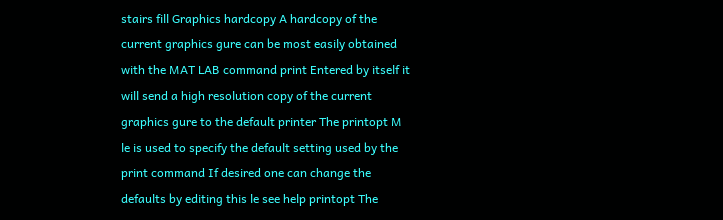stairs fill Graphics hardcopy A hardcopy of the current graphics gure can be most easily obtained with the MAT LAB command print Entered by itself it will send a high resolution copy of the current graphics gure to the default printer The printopt M le is used to specify the default setting used by the print command If desired one can change the defaults by editing this le see help printopt The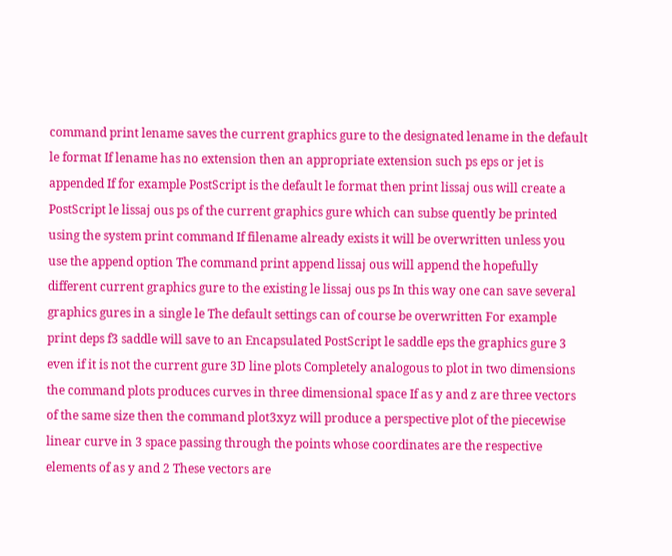command print lename saves the current graphics gure to the designated lename in the default le format If lename has no extension then an appropriate extension such ps eps or jet is appended If for example PostScript is the default le format then print lissaj ous will create a PostScript le lissaj ous ps of the current graphics gure which can subse quently be printed using the system print command If filename already exists it will be overwritten unless you use the append option The command print append lissaj ous will append the hopefully different current graphics gure to the existing le lissaj ous ps In this way one can save several graphics gures in a single le The default settings can of course be overwritten For example print deps f3 saddle will save to an Encapsulated PostScript le saddle eps the graphics gure 3 even if it is not the current gure 3D line plots Completely analogous to plot in two dimensions the command plots produces curves in three dimensional space If as y and z are three vectors of the same size then the command plot3xyz will produce a perspective plot of the piecewise linear curve in 3 space passing through the points whose coordinates are the respective elements of as y and 2 These vectors are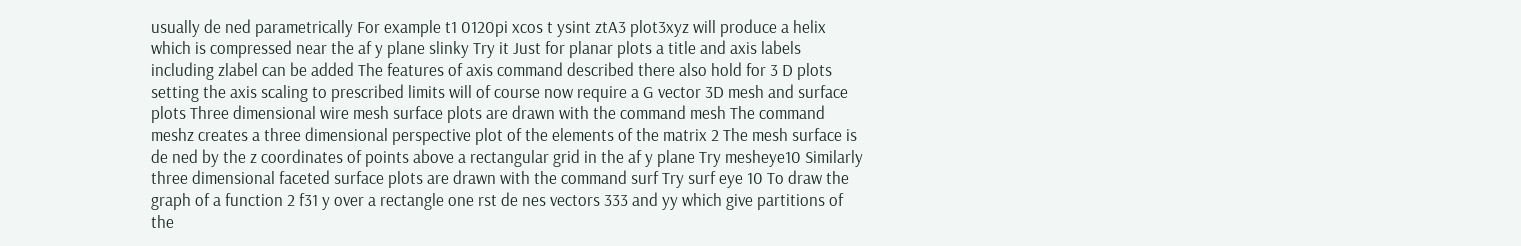usually de ned parametrically For example t1 0120pi xcos t ysint ztA3 plot3xyz will produce a helix which is compressed near the af y plane slinky Try it Just for planar plots a title and axis labels including zlabel can be added The features of axis command described there also hold for 3 D plots setting the axis scaling to prescribed limits will of course now require a G vector 3D mesh and surface plots Three dimensional wire mesh surface plots are drawn with the command mesh The command meshz creates a three dimensional perspective plot of the elements of the matrix 2 The mesh surface is de ned by the z coordinates of points above a rectangular grid in the af y plane Try mesheye10 Similarly three dimensional faceted surface plots are drawn with the command surf Try surf eye 10 To draw the graph of a function 2 f31 y over a rectangle one rst de nes vectors 333 and yy which give partitions of the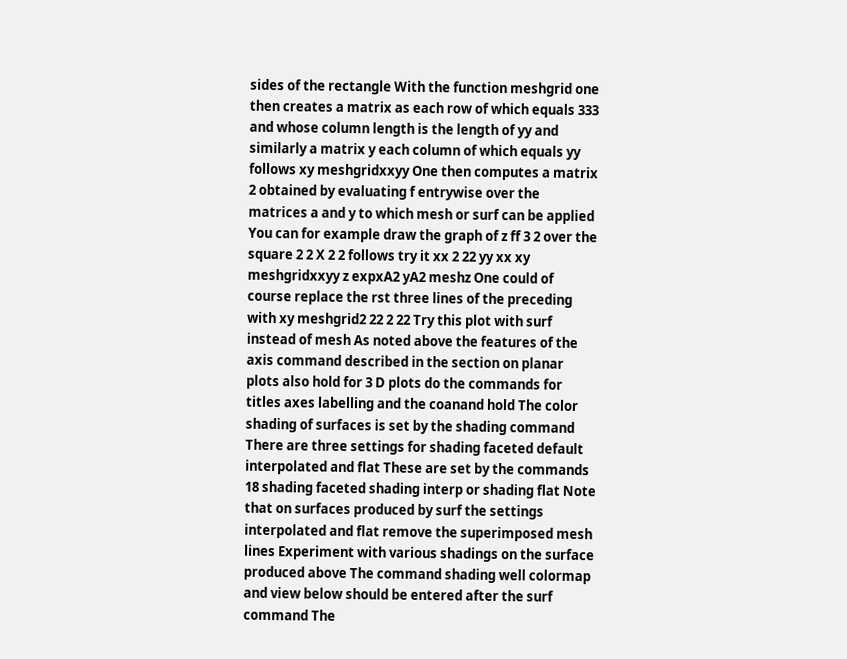sides of the rectangle With the function meshgrid one then creates a matrix as each row of which equals 333 and whose column length is the length of yy and similarly a matrix y each column of which equals yy follows xy meshgridxxyy One then computes a matrix 2 obtained by evaluating f entrywise over the matrices a and y to which mesh or surf can be applied You can for example draw the graph of z ff 3 2 over the square 2 2 X 2 2 follows try it xx 2 22 yy xx xy meshgridxxyy z expxA2 yA2 meshz One could of course replace the rst three lines of the preceding with xy meshgrid2 22 2 22 Try this plot with surf instead of mesh As noted above the features of the axis command described in the section on planar plots also hold for 3 D plots do the commands for titles axes labelling and the coanand hold The color shading of surfaces is set by the shading command There are three settings for shading faceted default interpolated and flat These are set by the commands 18 shading faceted shading interp or shading flat Note that on surfaces produced by surf the settings interpolated and flat remove the superimposed mesh lines Experiment with various shadings on the surface produced above The command shading well colormap and view below should be entered after the surf command The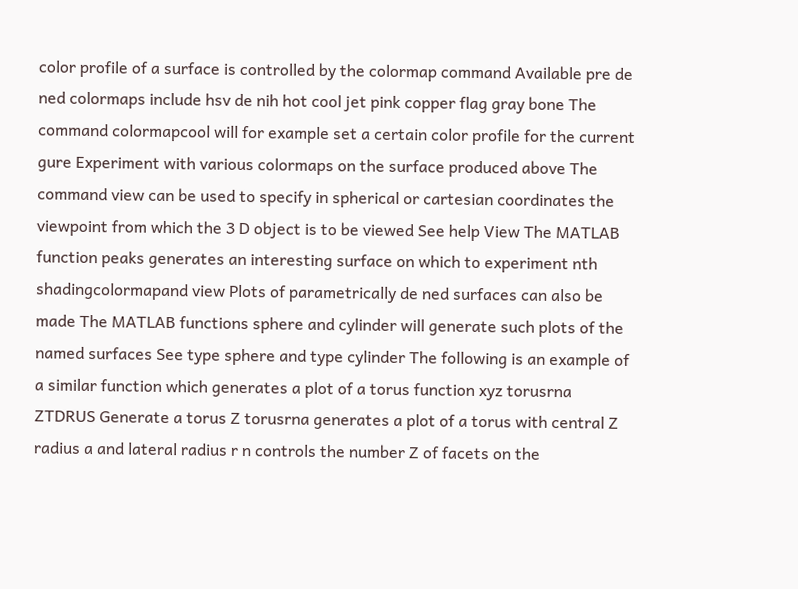color profile of a surface is controlled by the colormap command Available pre de ned colormaps include hsv de nih hot cool jet pink copper flag gray bone The command colormapcool will for example set a certain color profile for the current gure Experiment with various colormaps on the surface produced above The command view can be used to specify in spherical or cartesian coordinates the viewpoint from which the 3 D object is to be viewed See help View The MATLAB function peaks generates an interesting surface on which to experiment nth shadingcolormapand view Plots of parametrically de ned surfaces can also be made The MATLAB functions sphere and cylinder will generate such plots of the named surfaces See type sphere and type cylinder The following is an example of a similar function which generates a plot of a torus function xyz torusrna ZTDRUS Generate a torus Z torusrna generates a plot of a torus with central Z radius a and lateral radius r n controls the number Z of facets on the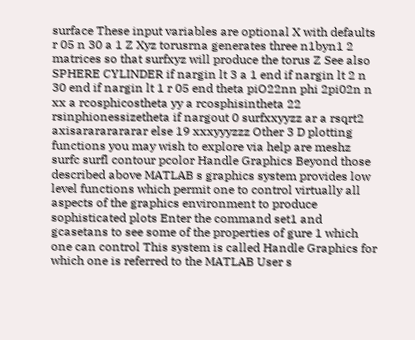surface These input variables are optional X with defaults r 05 n 30 a 1 Z Xyz torusrna generates three n1byn1 2 matrices so that surfxyz will produce the torus Z See also SPHERE CYLINDER if nargin lt 3 a 1 end if nargin lt 2 n 30 end if nargin lt 1 r 05 end theta piO22nn phi 2pi02n n xx a rcosphicostheta yy a rcosphisintheta 22 rsinphionessizetheta if nargout 0 surfxxyyzz ar a rsqrt2 axisarararararar else 19 xxxyyyzzz Other 3 D plotting functions you may wish to explore via help are meshz surfc surfl contour pcolor Handle Graphics Beyond those described above MATLAB s graphics system provides low level functions which permit one to control virtually all aspects of the graphics environment to produce sophisticated plots Enter the command set1 and gcasetans to see some of the properties of gure 1 which one can control This system is called Handle Graphics for which one is referred to the MATLAB User s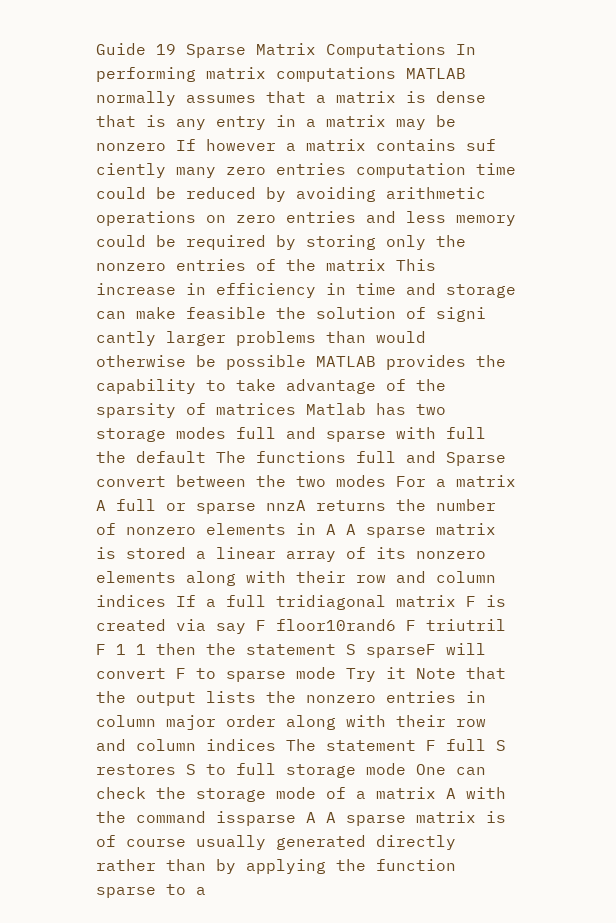Guide 19 Sparse Matrix Computations In performing matrix computations MATLAB normally assumes that a matrix is dense that is any entry in a matrix may be nonzero If however a matrix contains suf ciently many zero entries computation time could be reduced by avoiding arithmetic operations on zero entries and less memory could be required by storing only the nonzero entries of the matrix This increase in efficiency in time and storage can make feasible the solution of signi cantly larger problems than would otherwise be possible MATLAB provides the capability to take advantage of the sparsity of matrices Matlab has two storage modes full and sparse with full the default The functions full and Sparse convert between the two modes For a matrix A full or sparse nnzA returns the number of nonzero elements in A A sparse matrix is stored a linear array of its nonzero elements along with their row and column indices If a full tridiagonal matrix F is created via say F floor10rand6 F triutril F 1 1 then the statement S sparseF will convert F to sparse mode Try it Note that the output lists the nonzero entries in column major order along with their row and column indices The statement F full S restores S to full storage mode One can check the storage mode of a matrix A with the command issparse A A sparse matrix is of course usually generated directly rather than by applying the function sparse to a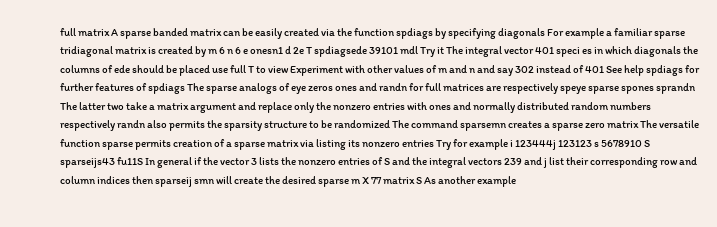full matrix A sparse banded matrix can be easily created via the function spdiags by specifying diagonals For example a familiar sparse tridiagonal matrix is created by m 6 n 6 e onesn1 d 2e T spdiagsede 39101 mdl Try it The integral vector 401 speci es in which diagonals the columns of ede should be placed use full T to view Experiment with other values of m and n and say 302 instead of 401 See help spdiags for further features of spdiags The sparse analogs of eye zeros ones and randn for full matrices are respectively speye sparse spones sprandn The latter two take a matrix argument and replace only the nonzero entries with ones and normally distributed random numbers respectively randn also permits the sparsity structure to be randomized The command sparsemn creates a sparse zero matrix The versatile function sparse permits creation of a sparse matrix via listing its nonzero entries Try for example i 123444j 123123 s 5678910 S sparseijs43 fu11S In general if the vector 3 lists the nonzero entries of S and the integral vectors 239 and j list their corresponding row and column indices then sparseij smn will create the desired sparse m X 77 matrix S As another example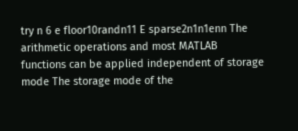try n 6 e floor10randn11 E sparse2n1n1enn The arithmetic operations and most MATLAB functions can be applied independent of storage mode The storage mode of the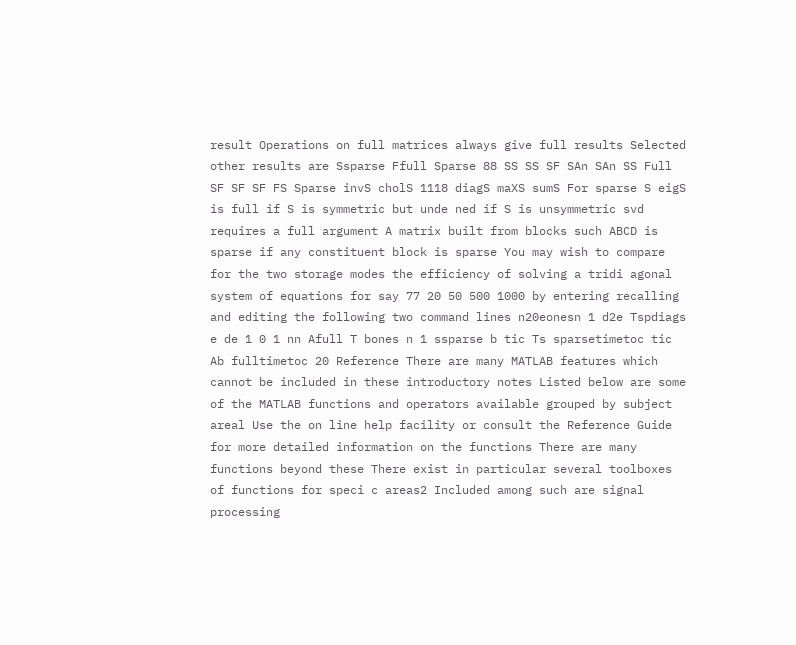result Operations on full matrices always give full results Selected other results are Ssparse Ffull Sparse 88 SS SS SF SAn SAn SS Full SF SF SF FS Sparse invS cholS 1118 diagS maXS sumS For sparse S eigS is full if S is symmetric but unde ned if S is unsymmetric svd requires a full argument A matrix built from blocks such ABCD is sparse if any constituent block is sparse You may wish to compare for the two storage modes the efficiency of solving a tridi agonal system of equations for say 77 20 50 500 1000 by entering recalling and editing the following two command lines n20eonesn 1 d2e Tspdiags e de 1 0 1 nn Afull T bones n 1 ssparse b tic Ts sparsetimetoc tic Ab fulltimetoc 20 Reference There are many MATLAB features which cannot be included in these introductory notes Listed below are some of the MATLAB functions and operators available grouped by subject areal Use the on line help facility or consult the Reference Guide for more detailed information on the functions There are many functions beyond these There exist in particular several toolboxes of functions for speci c areas2 Included among such are signal processing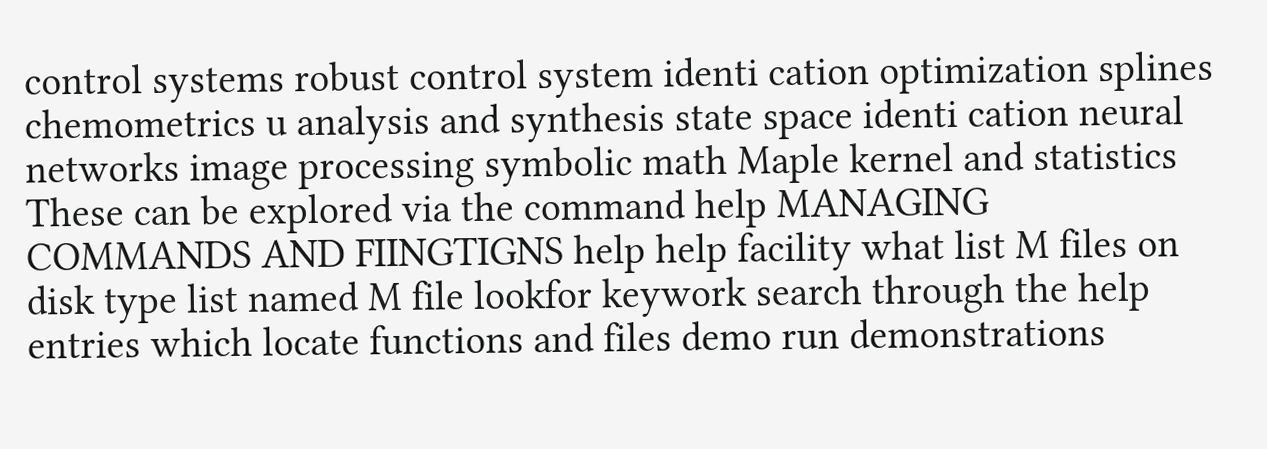control systems robust control system identi cation optimization splines chemometrics u analysis and synthesis state space identi cation neural networks image processing symbolic math Maple kernel and statistics These can be explored via the command help MANAGING COMMANDS AND FIINGTIGNS help help facility what list M files on disk type list named M file lookfor keywork search through the help entries which locate functions and files demo run demonstrations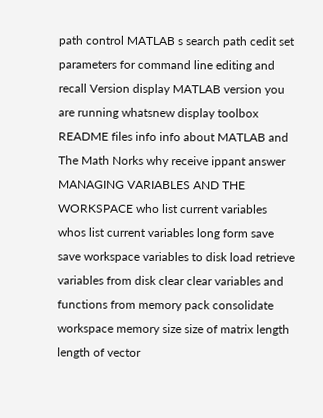path control MATLAB s search path cedit set parameters for command line editing and recall Version display MATLAB version you are running whatsnew display toolbox README files info info about MATLAB and The Math Norks why receive ippant answer MANAGING VARIABLES AND THE WORKSPACE who list current variables whos list current variables long form save save workspace variables to disk load retrieve variables from disk clear clear variables and functions from memory pack consolidate workspace memory size size of matrix length length of vector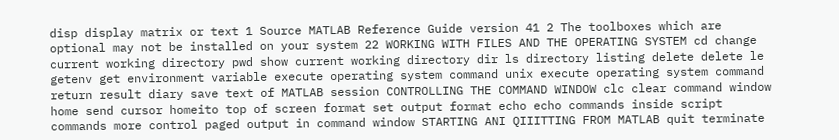disp display matrix or text 1 Source MATLAB Reference Guide version 41 2 The toolboxes which are optional may not be installed on your system 22 WORKING WITH FILES AND THE OPERATING SYSTEM cd change current working directory pwd show current working directory dir ls directory listing delete delete le getenv get environment variable execute operating system command unix execute operating system command return result diary save text of MATLAB session CONTROLLING THE COMMAND WINDOW clc clear command window home send cursor homeito top of screen format set output format echo echo commands inside script commands more control paged output in command window STARTING ANI QIIITTING FROM MATLAB quit terminate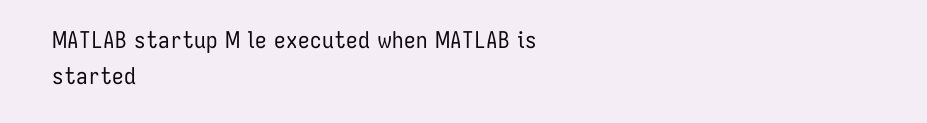MATLAB startup M le executed when MATLAB is started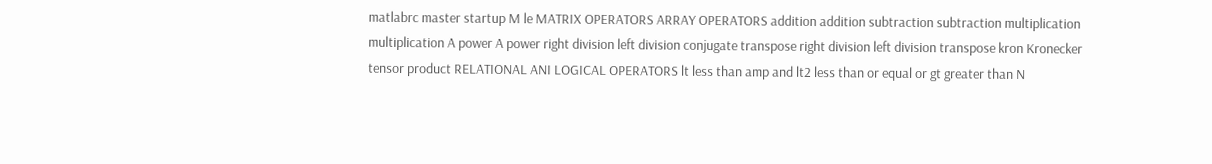matlabrc master startup M le MATRIX OPERATORS ARRAY OPERATORS addition addition subtraction subtraction multiplication multiplication A power A power right division left division conjugate transpose right division left division transpose kron Kronecker tensor product RELATIONAL ANI LOGICAL OPERATORS lt less than amp and lt2 less than or equal or gt greater than N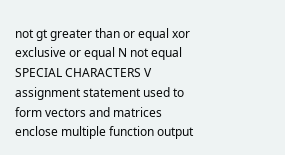not gt greater than or equal xor exclusive or equal N not equal SPECIAL CHARACTERS V assignment statement used to form vectors and matrices enclose multiple function output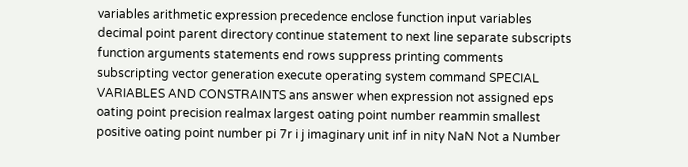variables arithmetic expression precedence enclose function input variables decimal point parent directory continue statement to next line separate subscripts function arguments statements end rows suppress printing comments subscripting vector generation execute operating system command SPECIAL VARIABLES AND CONSTRAINTS ans answer when expression not assigned eps oating point precision realmax largest oating point number reammin smallest positive oating point number pi 7r i j imaginary unit inf in nity NaN Not a Number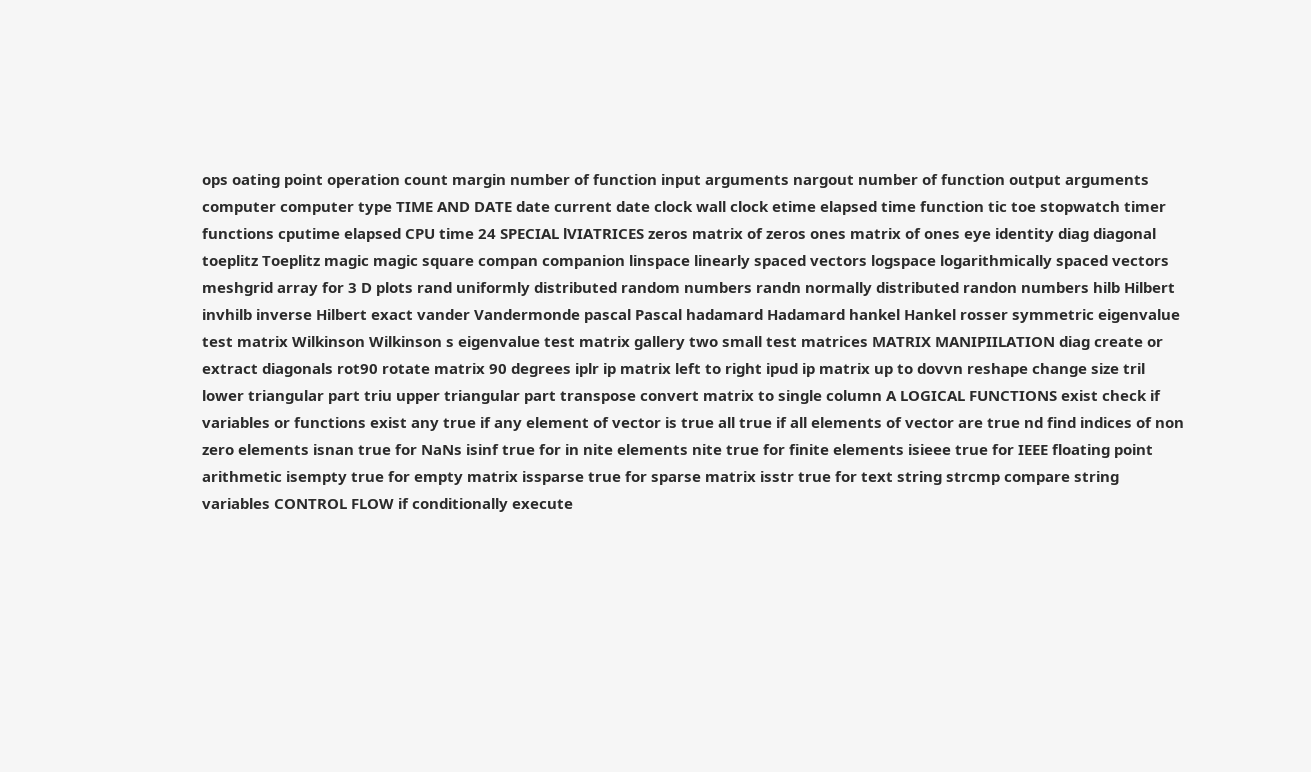ops oating point operation count margin number of function input arguments nargout number of function output arguments computer computer type TIME AND DATE date current date clock wall clock etime elapsed time function tic toe stopwatch timer functions cputime elapsed CPU time 24 SPECIAL lVIATRICES zeros matrix of zeros ones matrix of ones eye identity diag diagonal toeplitz Toeplitz magic magic square compan companion linspace linearly spaced vectors logspace logarithmically spaced vectors meshgrid array for 3 D plots rand uniformly distributed random numbers randn normally distributed randon numbers hilb Hilbert invhilb inverse Hilbert exact vander Vandermonde pascal Pascal hadamard Hadamard hankel Hankel rosser symmetric eigenvalue test matrix Wilkinson Wilkinson s eigenvalue test matrix gallery two small test matrices MATRIX MANIPIILATION diag create or extract diagonals rot90 rotate matrix 90 degrees iplr ip matrix left to right ipud ip matrix up to dovvn reshape change size tril lower triangular part triu upper triangular part transpose convert matrix to single column A LOGICAL FUNCTIONS exist check if variables or functions exist any true if any element of vector is true all true if all elements of vector are true nd find indices of non zero elements isnan true for NaNs isinf true for in nite elements nite true for finite elements isieee true for IEEE floating point arithmetic isempty true for empty matrix issparse true for sparse matrix isstr true for text string strcmp compare string variables CONTROL FLOW if conditionally execute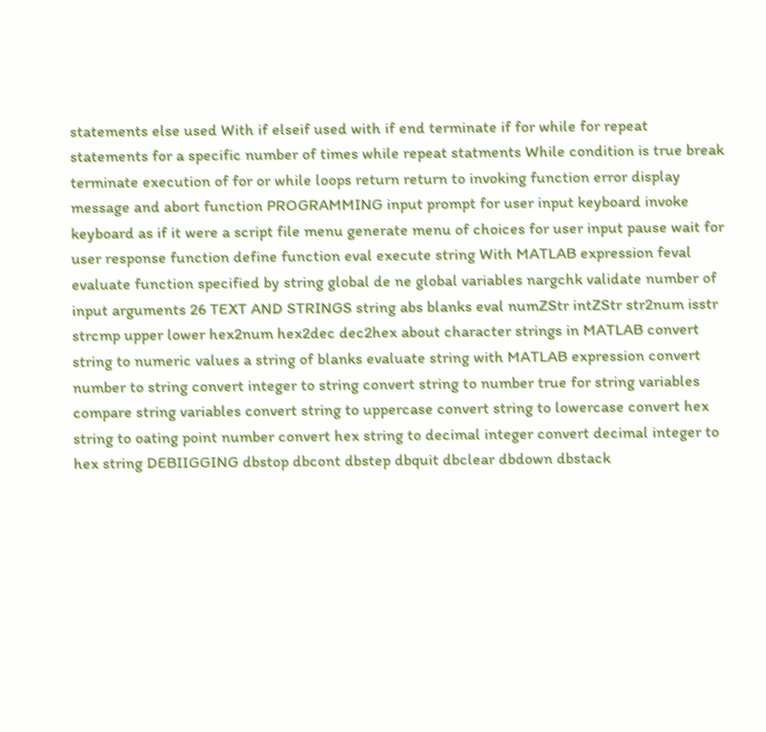statements else used With if elseif used with if end terminate if for while for repeat statements for a specific number of times while repeat statments While condition is true break terminate execution of for or while loops return return to invoking function error display message and abort function PROGRAMMING input prompt for user input keyboard invoke keyboard as if it were a script file menu generate menu of choices for user input pause wait for user response function define function eval execute string With MATLAB expression feval evaluate function specified by string global de ne global variables nargchk validate number of input arguments 26 TEXT AND STRINGS string abs blanks eval numZStr intZStr str2num isstr strcmp upper lower hex2num hex2dec dec2hex about character strings in MATLAB convert string to numeric values a string of blanks evaluate string with MATLAB expression convert number to string convert integer to string convert string to number true for string variables compare string variables convert string to uppercase convert string to lowercase convert hex string to oating point number convert hex string to decimal integer convert decimal integer to hex string DEBIIGGING dbstop dbcont dbstep dbquit dbclear dbdown dbstack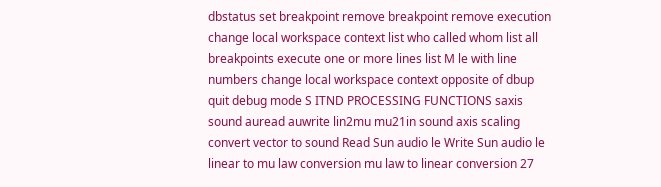dbstatus set breakpoint remove breakpoint remove execution change local workspace context list who called whom list all breakpoints execute one or more lines list M le with line numbers change local workspace context opposite of dbup quit debug mode S ITND PROCESSING FUNCTIONS saxis sound auread auwrite lin2mu mu21in sound axis scaling convert vector to sound Read Sun audio le Write Sun audio le linear to mu law conversion mu law to linear conversion 27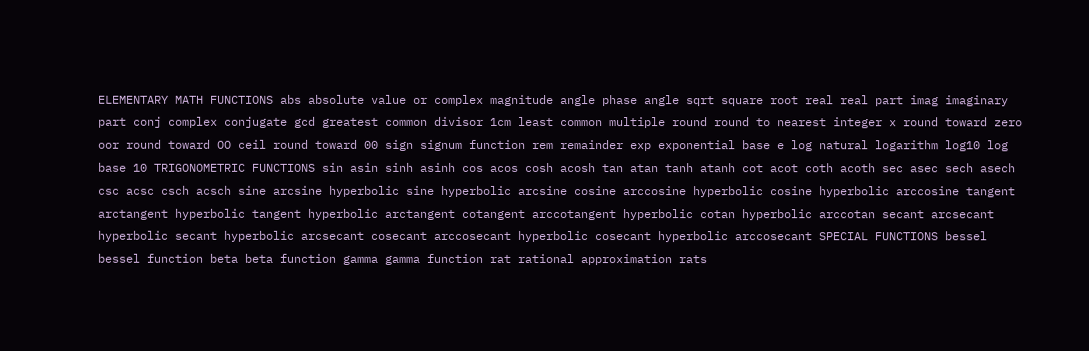ELEMENTARY MATH FUNCTIONS abs absolute value or complex magnitude angle phase angle sqrt square root real real part imag imaginary part conj complex conjugate gcd greatest common divisor 1cm least common multiple round round to nearest integer x round toward zero oor round toward OO ceil round toward 00 sign signum function rem remainder exp exponential base e log natural logarithm log10 log base 10 TRIGONOMETRIC FUNCTIONS sin asin sinh asinh cos acos cosh acosh tan atan tanh atanh cot acot coth acoth sec asec sech asech csc acsc csch acsch sine arcsine hyperbolic sine hyperbolic arcsine cosine arccosine hyperbolic cosine hyperbolic arccosine tangent arctangent hyperbolic tangent hyperbolic arctangent cotangent arccotangent hyperbolic cotan hyperbolic arccotan secant arcsecant hyperbolic secant hyperbolic arcsecant cosecant arccosecant hyperbolic cosecant hyperbolic arccosecant SPECIAL FUNCTIONS bessel bessel function beta beta function gamma gamma function rat rational approximation rats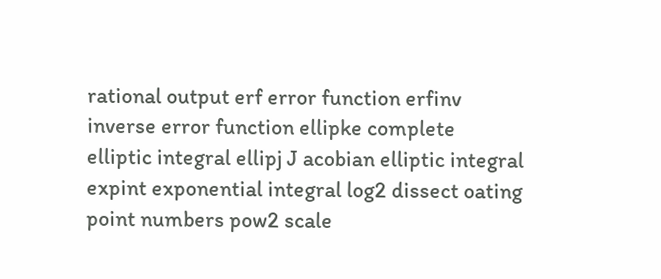rational output erf error function erfinv inverse error function ellipke complete elliptic integral ellipj J acobian elliptic integral expint exponential integral log2 dissect oating point numbers pow2 scale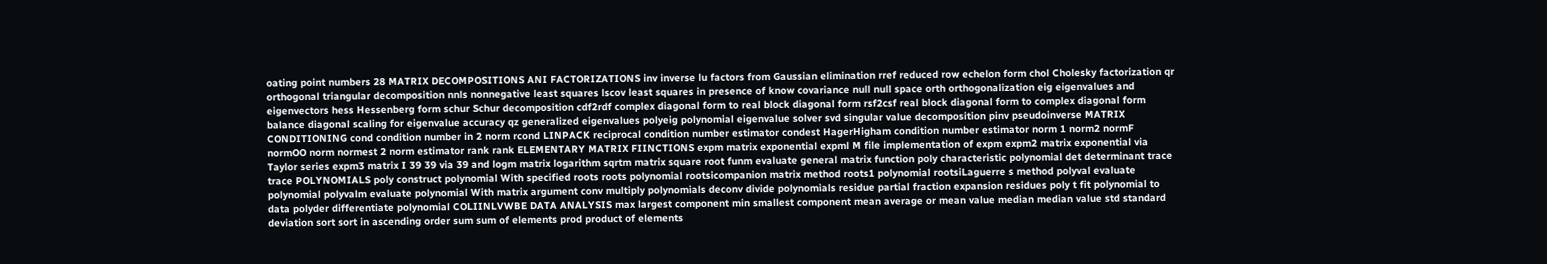oating point numbers 28 MATRIX DECOMPOSITIONS ANI FACTORIZATIONS inv inverse lu factors from Gaussian elimination rref reduced row echelon form chol Cholesky factorization qr orthogonal triangular decomposition nnls nonnegative least squares lscov least squares in presence of know covariance null null space orth orthogonalization eig eigenvalues and eigenvectors hess Hessenberg form schur Schur decomposition cdf2rdf complex diagonal form to real block diagonal form rsf2csf real block diagonal form to complex diagonal form balance diagonal scaling for eigenvalue accuracy qz generalized eigenvalues polyeig polynomial eigenvalue solver svd singular value decomposition pinv pseudoinverse MATRIX CONDITIONING cond condition number in 2 norm rcond LINPACK reciprocal condition number estimator condest HagerHigham condition number estimator norm 1 norm2 normF normOO norm normest 2 norm estimator rank rank ELEMENTARY MATRIX FIINCTIONS expm matrix exponential expml M file implementation of expm expm2 matrix exponential via Taylor series expm3 matrix I 39 39 via 39 and logm matrix logarithm sqrtm matrix square root funm evaluate general matrix function poly characteristic polynomial det determinant trace trace POLYNOMIALS poly construct polynomial With specified roots roots polynomial rootsicompanion matrix method roots1 polynomial rootsiLaguerre s method polyval evaluate polynomial polyvalm evaluate polynomial With matrix argument conv multiply polynomials deconv divide polynomials residue partial fraction expansion residues poly t fit polynomial to data polyder differentiate polynomial COLIINLVWBE DATA ANALYSIS max largest component min smallest component mean average or mean value median median value std standard deviation sort sort in ascending order sum sum of elements prod product of elements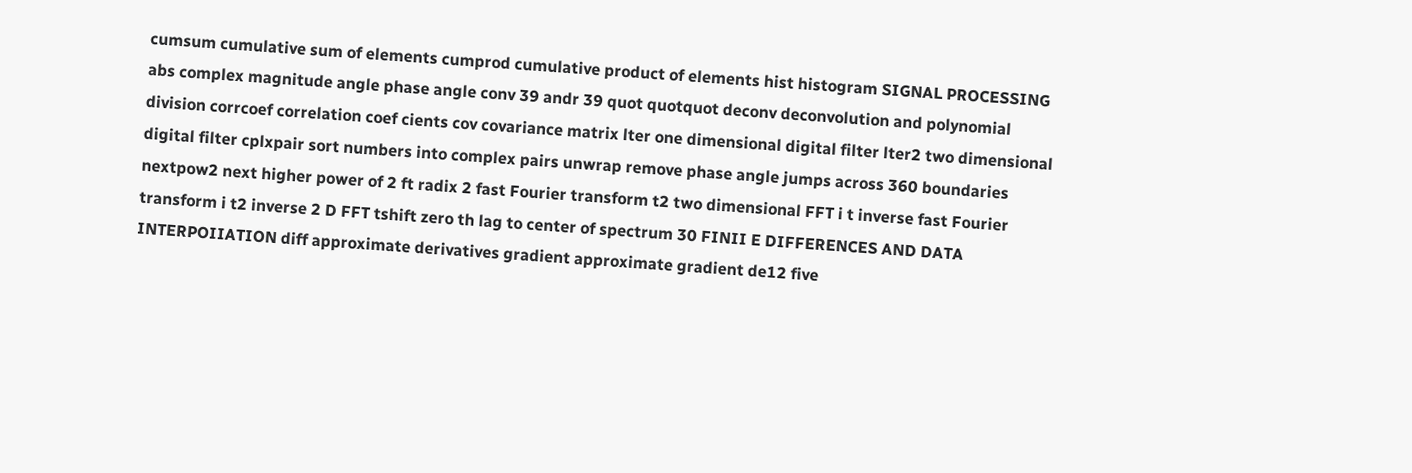cumsum cumulative sum of elements cumprod cumulative product of elements hist histogram SIGNAL PROCESSING abs complex magnitude angle phase angle conv 39 andr 39 quot quotquot deconv deconvolution and polynomial division corrcoef correlation coef cients cov covariance matrix lter one dimensional digital filter lter2 two dimensional digital filter cplxpair sort numbers into complex pairs unwrap remove phase angle jumps across 360 boundaries nextpow2 next higher power of 2 ft radix 2 fast Fourier transform t2 two dimensional FFT i t inverse fast Fourier transform i t2 inverse 2 D FFT tshift zero th lag to center of spectrum 30 FINII E DIFFERENCES AND DATA INTERPOIIATION diff approximate derivatives gradient approximate gradient de12 five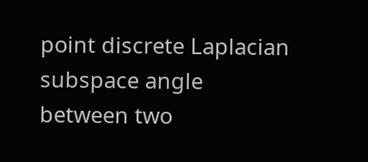point discrete Laplacian subspace angle between two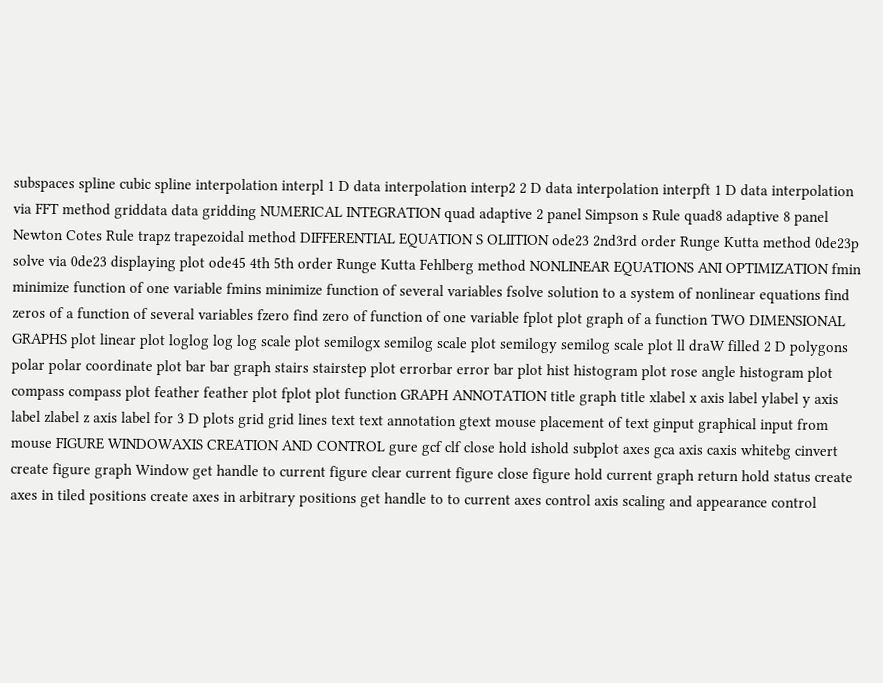subspaces spline cubic spline interpolation interpl 1 D data interpolation interp2 2 D data interpolation interpft 1 D data interpolation via FFT method griddata data gridding NUMERICAL INTEGRATION quad adaptive 2 panel Simpson s Rule quad8 adaptive 8 panel Newton Cotes Rule trapz trapezoidal method DIFFERENTIAL EQUATION S OLIITION ode23 2nd3rd order Runge Kutta method 0de23p solve via 0de23 displaying plot ode45 4th 5th order Runge Kutta Fehlberg method NONLINEAR EQUATIONS ANI OPTIMIZATION fmin minimize function of one variable fmins minimize function of several variables fsolve solution to a system of nonlinear equations find zeros of a function of several variables fzero find zero of function of one variable fplot plot graph of a function TWO DIMENSIONAL GRAPHS plot linear plot loglog log log scale plot semilogx semilog scale plot semilogy semilog scale plot ll draW filled 2 D polygons polar polar coordinate plot bar bar graph stairs stairstep plot errorbar error bar plot hist histogram plot rose angle histogram plot compass compass plot feather feather plot fplot plot function GRAPH ANNOTATION title graph title xlabel x axis label ylabel y axis label zlabel z axis label for 3 D plots grid grid lines text text annotation gtext mouse placement of text ginput graphical input from mouse FIGURE WINDOWAXIS CREATION AND CONTROL gure gcf clf close hold ishold subplot axes gca axis caxis whitebg cinvert create figure graph Window get handle to current figure clear current figure close figure hold current graph return hold status create axes in tiled positions create axes in arbitrary positions get handle to to current axes control axis scaling and appearance control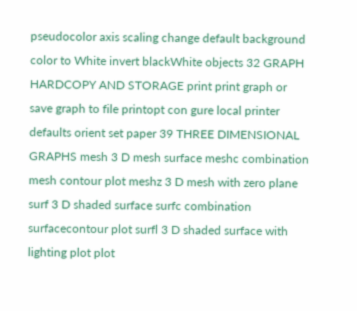pseudocolor axis scaling change default background color to White invert blackWhite objects 32 GRAPH HARDCOPY AND STORAGE print print graph or save graph to file printopt con gure local printer defaults orient set paper 39 THREE DIMENSIONAL GRAPHS mesh 3 D mesh surface meshc combination mesh contour plot meshz 3 D mesh with zero plane surf 3 D shaded surface surfc combination surfacecontour plot surfl 3 D shaded surface with lighting plot plot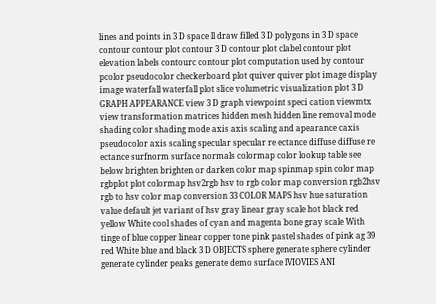lines and points in 3 D space ll draw filled 3 D polygons in 3 D space contour contour plot contour 3 D contour plot clabel contour plot elevation labels contourc contour plot computation used by contour pcolor pseudocolor checkerboard plot quiver quiver plot image display image waterfall waterfall plot slice volumetric visualization plot 3 D GRAPH APPEARANCE view 3 D graph viewpoint speci cation viewmtx view transformation matrices hidden mesh hidden line removal mode shading color shading mode axis axis scaling and apearance caxis pseudocolor axis scaling specular specular re ectance diffuse diffuse re ectance surfnorm surface normals colormap color lookup table see below brighten brighten or darken color map spinmap spin color map rgbplot plot colormap hsv2rgb hsv to rgb color map conversion rgb2hsv rgb to hsv color map conversion 33 COLOR MAPS hsv hue saturation value default jet variant of hsv gray linear gray scale hot black red yellow White cool shades of cyan and magenta bone gray scale With tinge of blue copper linear copper tone pink pastel shades of pink ag 39 red White blue and black 3 D OBJECTS sphere generate sphere cylinder generate cylinder peaks generate demo surface lVIOVIES ANI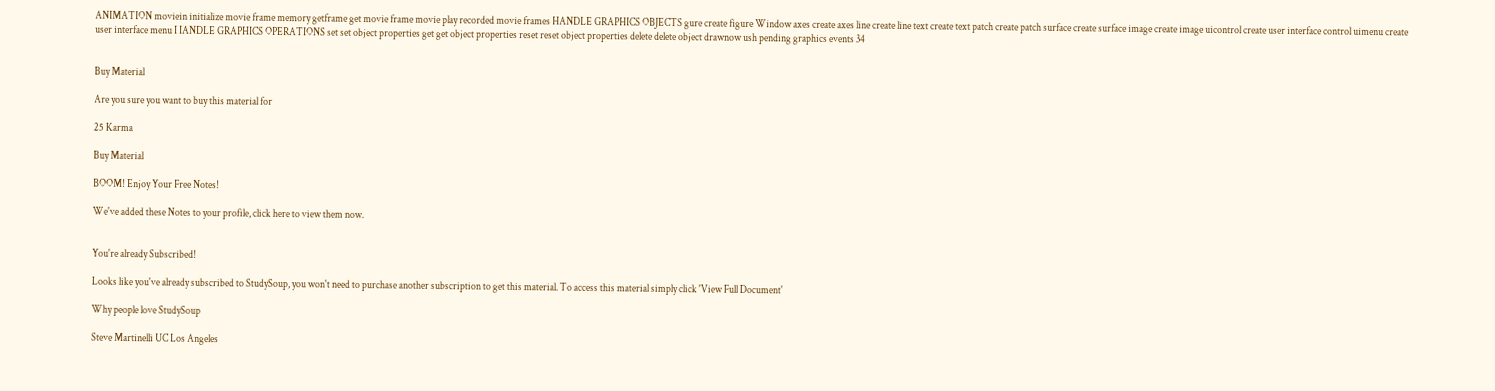ANIMATION moviein initialize movie frame memory getframe get movie frame movie play recorded movie frames HANDLE GRAPHICS OBJECTS gure create figure Window axes create axes line create line text create text patch create patch surface create surface image create image uicontrol create user interface control uimenu create user interface menu I IANDLE GRAPHICS OPERATIONS set set object properties get get object properties reset reset object properties delete delete object drawnow ush pending graphics events 34


Buy Material

Are you sure you want to buy this material for

25 Karma

Buy Material

BOOM! Enjoy Your Free Notes!

We've added these Notes to your profile, click here to view them now.


You're already Subscribed!

Looks like you've already subscribed to StudySoup, you won't need to purchase another subscription to get this material. To access this material simply click 'View Full Document'

Why people love StudySoup

Steve Martinelli UC Los Angeles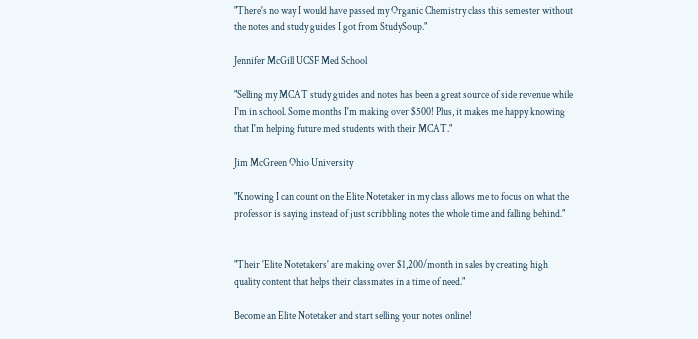"There's no way I would have passed my Organic Chemistry class this semester without the notes and study guides I got from StudySoup."

Jennifer McGill UCSF Med School

"Selling my MCAT study guides and notes has been a great source of side revenue while I'm in school. Some months I'm making over $500! Plus, it makes me happy knowing that I'm helping future med students with their MCAT."

Jim McGreen Ohio University

"Knowing I can count on the Elite Notetaker in my class allows me to focus on what the professor is saying instead of just scribbling notes the whole time and falling behind."


"Their 'Elite Notetakers' are making over $1,200/month in sales by creating high quality content that helps their classmates in a time of need."

Become an Elite Notetaker and start selling your notes online!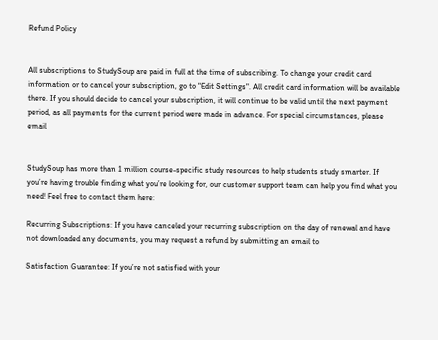Refund Policy


All subscriptions to StudySoup are paid in full at the time of subscribing. To change your credit card information or to cancel your subscription, go to "Edit Settings". All credit card information will be available there. If you should decide to cancel your subscription, it will continue to be valid until the next payment period, as all payments for the current period were made in advance. For special circumstances, please email


StudySoup has more than 1 million course-specific study resources to help students study smarter. If you’re having trouble finding what you’re looking for, our customer support team can help you find what you need! Feel free to contact them here:

Recurring Subscriptions: If you have canceled your recurring subscription on the day of renewal and have not downloaded any documents, you may request a refund by submitting an email to

Satisfaction Guarantee: If you’re not satisfied with your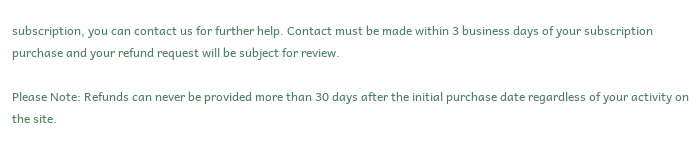subscription, you can contact us for further help. Contact must be made within 3 business days of your subscription purchase and your refund request will be subject for review.

Please Note: Refunds can never be provided more than 30 days after the initial purchase date regardless of your activity on the site.